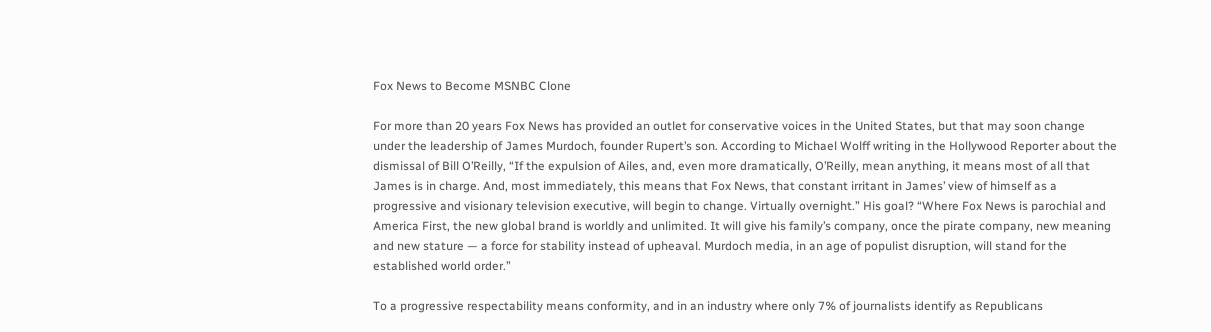Fox News to Become MSNBC Clone

For more than 20 years Fox News has provided an outlet for conservative voices in the United States, but that may soon change under the leadership of James Murdoch, founder Rupert’s son. According to Michael Wolff writing in the Hollywood Reporter about the dismissal of Bill O’Reilly, “If the expulsion of Ailes, and, even more dramatically, O’Reilly, mean anything, it means most of all that James is in charge. And, most immediately, this means that Fox News, that constant irritant in James’ view of himself as a progressive and visionary television executive, will begin to change. Virtually overnight.” His goal? “Where Fox News is parochial and America First, the new global brand is worldly and unlimited. It will give his family’s company, once the pirate company, new meaning and new stature — a force for stability instead of upheaval. Murdoch media, in an age of populist disruption, will stand for the established world order.”

To a progressive respectability means conformity, and in an industry where only 7% of journalists identify as Republicans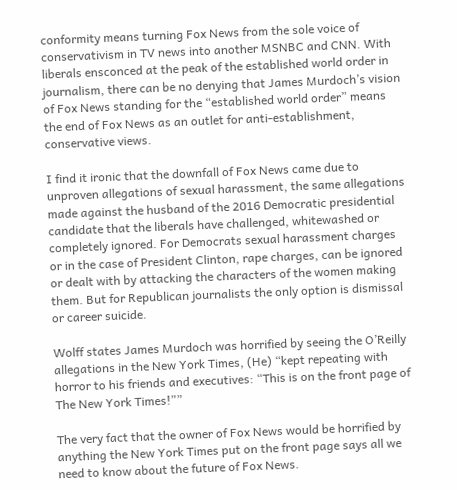conformity means turning Fox News from the sole voice of conservativism in TV news into another MSNBC and CNN. With liberals ensconced at the peak of the established world order in journalism, there can be no denying that James Murdoch’s vision of Fox News standing for the “established world order” means the end of Fox News as an outlet for anti-establishment, conservative views.

I find it ironic that the downfall of Fox News came due to unproven allegations of sexual harassment, the same allegations made against the husband of the 2016 Democratic presidential candidate that the liberals have challenged, whitewashed or completely ignored. For Democrats sexual harassment charges or in the case of President Clinton, rape charges, can be ignored or dealt with by attacking the characters of the women making them. But for Republican journalists the only option is dismissal or career suicide.

Wolff states James Murdoch was horrified by seeing the O’Reilly allegations in the New York Times, (He) “kept repeating with horror to his friends and executives: “This is on the front page of The New York Times!””

The very fact that the owner of Fox News would be horrified by anything the New York Times put on the front page says all we need to know about the future of Fox News.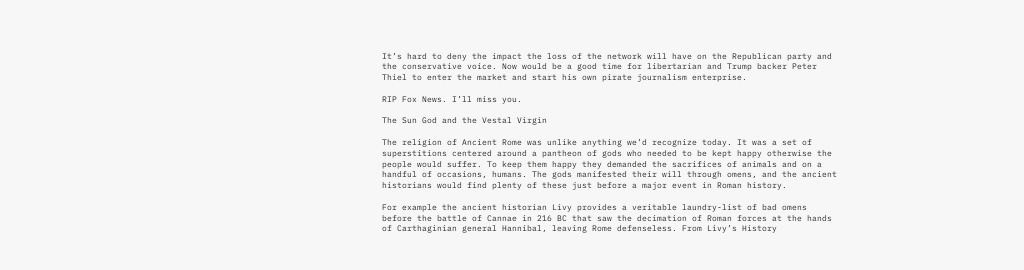It’s hard to deny the impact the loss of the network will have on the Republican party and the conservative voice. Now would be a good time for libertarian and Trump backer Peter Thiel to enter the market and start his own pirate journalism enterprise.

RIP Fox News. I’ll miss you.

The Sun God and the Vestal Virgin

The religion of Ancient Rome was unlike anything we’d recognize today. It was a set of superstitions centered around a pantheon of gods who needed to be kept happy otherwise the people would suffer. To keep them happy they demanded the sacrifices of animals and on a handful of occasions, humans. The gods manifested their will through omens, and the ancient historians would find plenty of these just before a major event in Roman history.

For example the ancient historian Livy provides a veritable laundry-list of bad omens before the battle of Cannae in 216 BC that saw the decimation of Roman forces at the hands of Carthaginian general Hannibal, leaving Rome defenseless. From Livy’s History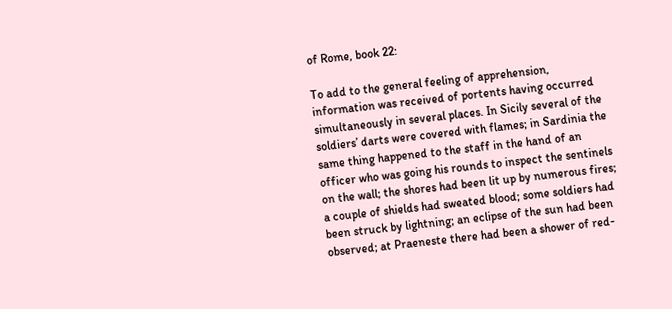of Rome, book 22:

To add to the general feeling of apprehension, information was received of portents having occurred simultaneously in several places. In Sicily several of the soldiers’ darts were covered with flames; in Sardinia the same thing happened to the staff in the hand of an officer who was going his rounds to inspect the sentinels on the wall; the shores had been lit up by numerous fires; a couple of shields had sweated blood; some soldiers had been struck by lightning; an eclipse of the sun had been observed; at Praeneste there had been a shower of red-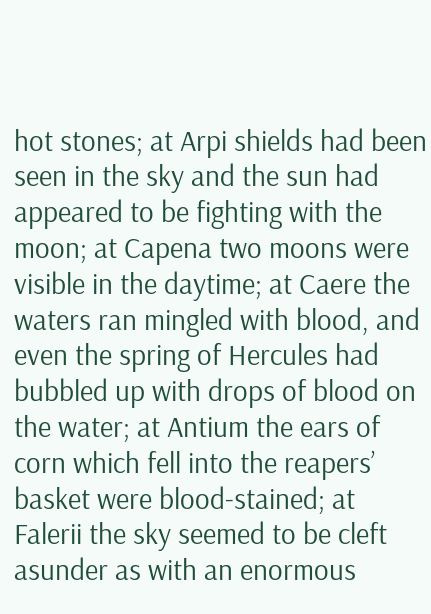hot stones; at Arpi shields had been seen in the sky and the sun had appeared to be fighting with the moon; at Capena two moons were visible in the daytime; at Caere the waters ran mingled with blood, and even the spring of Hercules had bubbled up with drops of blood on the water; at Antium the ears of corn which fell into the reapers’ basket were blood-stained; at Falerii the sky seemed to be cleft asunder as with an enormous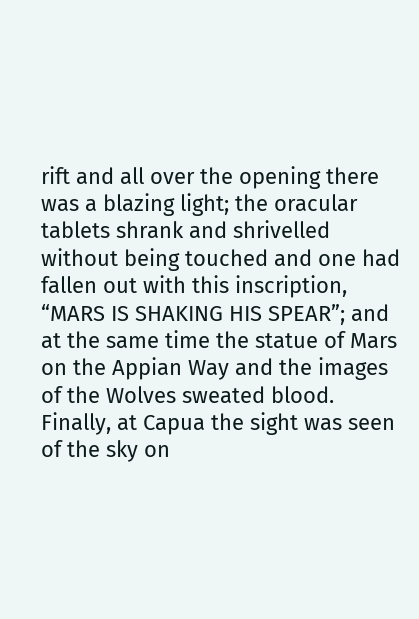rift and all over the opening there was a blazing light; the oracular tablets shrank and shrivelled without being touched and one had fallen out with this inscription, “MARS IS SHAKING HIS SPEAR”; and at the same time the statue of Mars on the Appian Way and the images of the Wolves sweated blood. Finally, at Capua the sight was seen of the sky on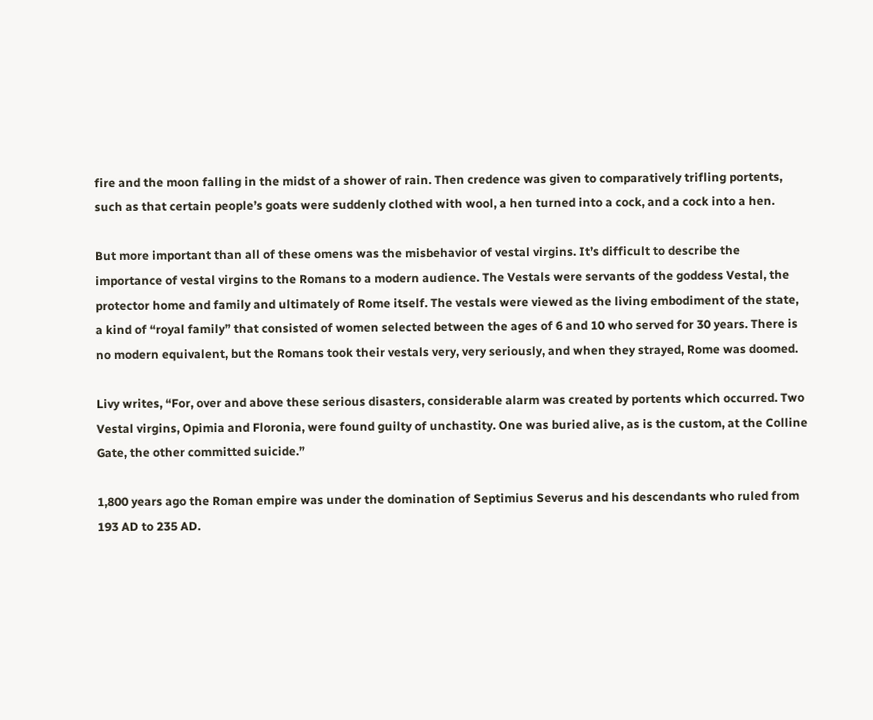fire and the moon falling in the midst of a shower of rain. Then credence was given to comparatively trifling portents, such as that certain people’s goats were suddenly clothed with wool, a hen turned into a cock, and a cock into a hen.

But more important than all of these omens was the misbehavior of vestal virgins. It’s difficult to describe the importance of vestal virgins to the Romans to a modern audience. The Vestals were servants of the goddess Vestal, the protector home and family and ultimately of Rome itself. The vestals were viewed as the living embodiment of the state, a kind of “royal family” that consisted of women selected between the ages of 6 and 10 who served for 30 years. There is no modern equivalent, but the Romans took their vestals very, very seriously, and when they strayed, Rome was doomed.

Livy writes, “For, over and above these serious disasters, considerable alarm was created by portents which occurred. Two Vestal virgins, Opimia and Floronia, were found guilty of unchastity. One was buried alive, as is the custom, at the Colline Gate, the other committed suicide.”

1,800 years ago the Roman empire was under the domination of Septimius Severus and his descendants who ruled from 193 AD to 235 AD.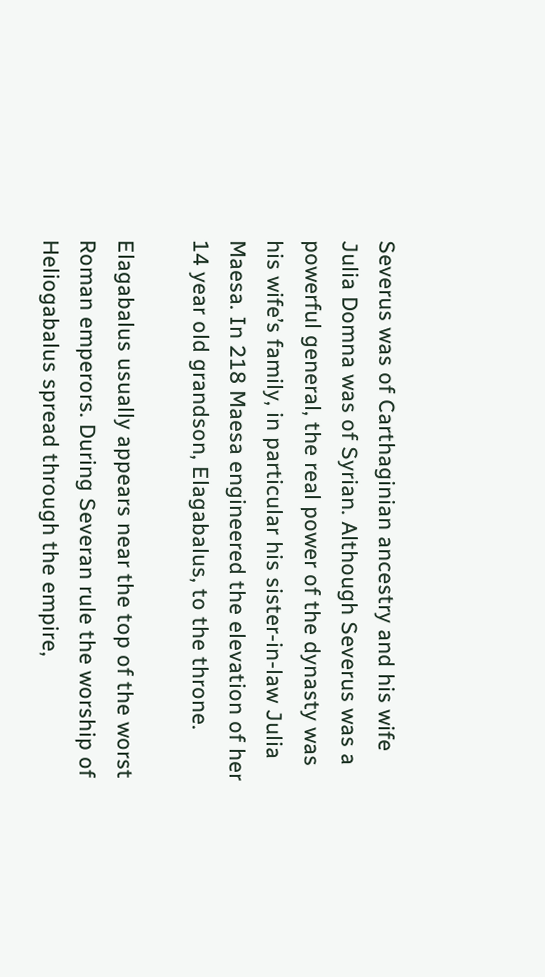Severus was of Carthaginian ancestry and his wife Julia Domna was of Syrian. Although Severus was a powerful general, the real power of the dynasty was his wife’s family, in particular his sister-in-law Julia Maesa. In 218 Maesa engineered the elevation of her 14 year old grandson, Elagabalus, to the throne.

Elagabalus usually appears near the top of the worst Roman emperors. During Severan rule the worship of Heliogabalus spread through the empire,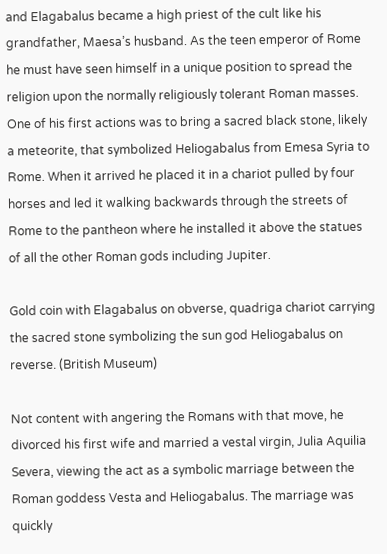and Elagabalus became a high priest of the cult like his grandfather, Maesa’s husband. As the teen emperor of Rome he must have seen himself in a unique position to spread the religion upon the normally religiously tolerant Roman masses. One of his first actions was to bring a sacred black stone, likely a meteorite, that symbolized Heliogabalus from Emesa Syria to Rome. When it arrived he placed it in a chariot pulled by four horses and led it walking backwards through the streets of Rome to the pantheon where he installed it above the statues of all the other Roman gods including Jupiter.

Gold coin with Elagabalus on obverse, quadriga chariot carrying the sacred stone symbolizing the sun god Heliogabalus on reverse. (British Museum)

Not content with angering the Romans with that move, he divorced his first wife and married a vestal virgin, Julia Aquilia Severa, viewing the act as a symbolic marriage between the Roman goddess Vesta and Heliogabalus. The marriage was quickly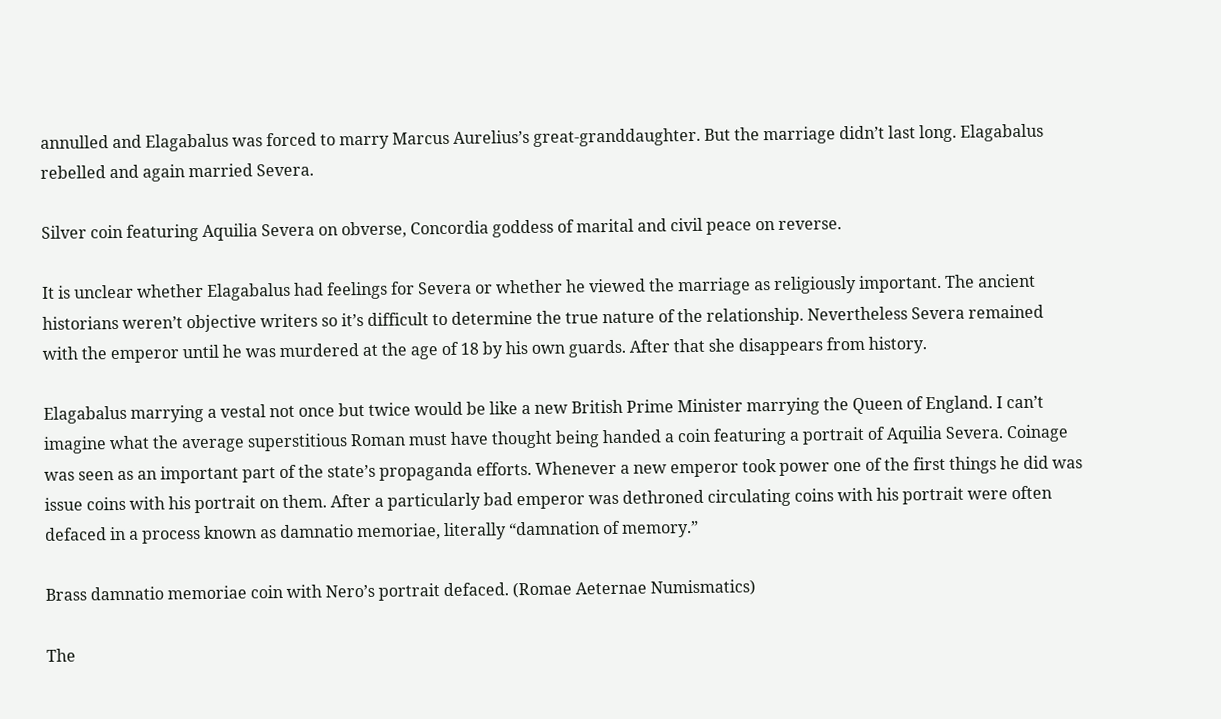annulled and Elagabalus was forced to marry Marcus Aurelius’s great-granddaughter. But the marriage didn’t last long. Elagabalus rebelled and again married Severa.

Silver coin featuring Aquilia Severa on obverse, Concordia goddess of marital and civil peace on reverse.

It is unclear whether Elagabalus had feelings for Severa or whether he viewed the marriage as religiously important. The ancient historians weren’t objective writers so it’s difficult to determine the true nature of the relationship. Nevertheless Severa remained with the emperor until he was murdered at the age of 18 by his own guards. After that she disappears from history.

Elagabalus marrying a vestal not once but twice would be like a new British Prime Minister marrying the Queen of England. I can’t imagine what the average superstitious Roman must have thought being handed a coin featuring a portrait of Aquilia Severa. Coinage was seen as an important part of the state’s propaganda efforts. Whenever a new emperor took power one of the first things he did was issue coins with his portrait on them. After a particularly bad emperor was dethroned circulating coins with his portrait were often defaced in a process known as damnatio memoriae, literally “damnation of memory.”

Brass damnatio memoriae coin with Nero’s portrait defaced. (Romae Aeternae Numismatics)

The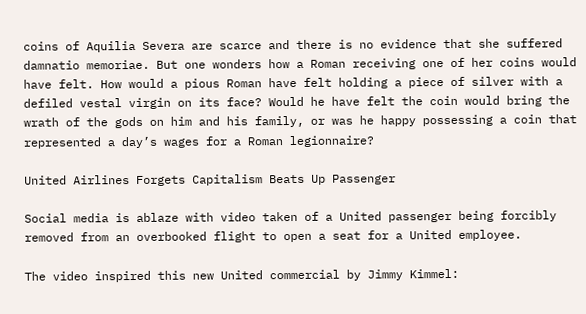coins of Aquilia Severa are scarce and there is no evidence that she suffered damnatio memoriae. But one wonders how a Roman receiving one of her coins would have felt. How would a pious Roman have felt holding a piece of silver with a defiled vestal virgin on its face? Would he have felt the coin would bring the wrath of the gods on him and his family, or was he happy possessing a coin that represented a day’s wages for a Roman legionnaire?

United Airlines Forgets Capitalism Beats Up Passenger

Social media is ablaze with video taken of a United passenger being forcibly removed from an overbooked flight to open a seat for a United employee.

The video inspired this new United commercial by Jimmy Kimmel: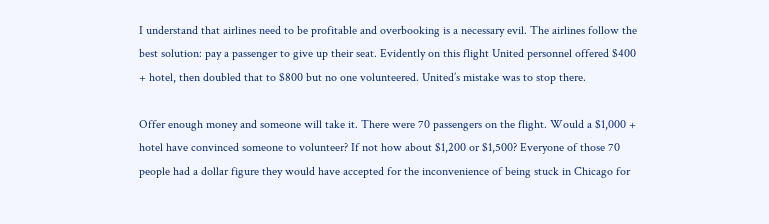I understand that airlines need to be profitable and overbooking is a necessary evil. The airlines follow the best solution: pay a passenger to give up their seat. Evidently on this flight United personnel offered $400 + hotel, then doubled that to $800 but no one volunteered. United’s mistake was to stop there.

Offer enough money and someone will take it. There were 70 passengers on the flight. Would a $1,000 + hotel have convinced someone to volunteer? If not how about $1,200 or $1,500? Everyone of those 70 people had a dollar figure they would have accepted for the inconvenience of being stuck in Chicago for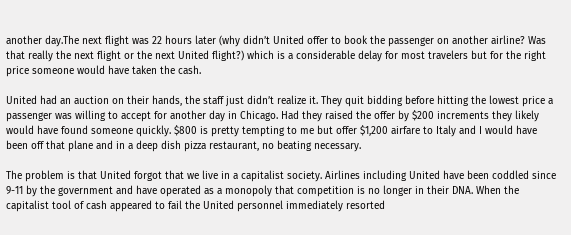another day.The next flight was 22 hours later (why didn’t United offer to book the passenger on another airline? Was that really the next flight or the next United flight?) which is a considerable delay for most travelers but for the right price someone would have taken the cash.

United had an auction on their hands, the staff just didn’t realize it. They quit bidding before hitting the lowest price a passenger was willing to accept for another day in Chicago. Had they raised the offer by $200 increments they likely would have found someone quickly. $800 is pretty tempting to me but offer $1,200 airfare to Italy and I would have been off that plane and in a deep dish pizza restaurant, no beating necessary.

The problem is that United forgot that we live in a capitalist society. Airlines including United have been coddled since 9-11 by the government and have operated as a monopoly that competition is no longer in their DNA. When the capitalist tool of cash appeared to fail the United personnel immediately resorted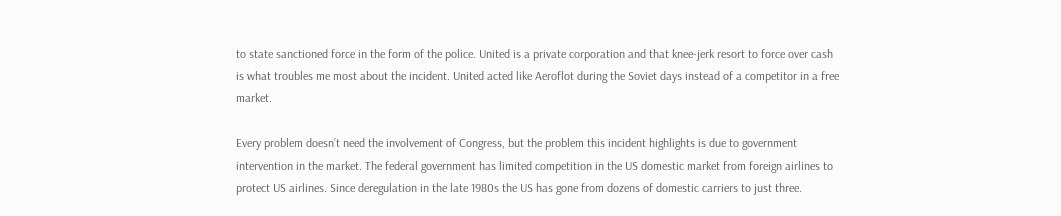to state sanctioned force in the form of the police. United is a private corporation and that knee-jerk resort to force over cash is what troubles me most about the incident. United acted like Aeroflot during the Soviet days instead of a competitor in a free market.

Every problem doesn’t need the involvement of Congress, but the problem this incident highlights is due to government intervention in the market. The federal government has limited competition in the US domestic market from foreign airlines to protect US airlines. Since deregulation in the late 1980s the US has gone from dozens of domestic carriers to just three.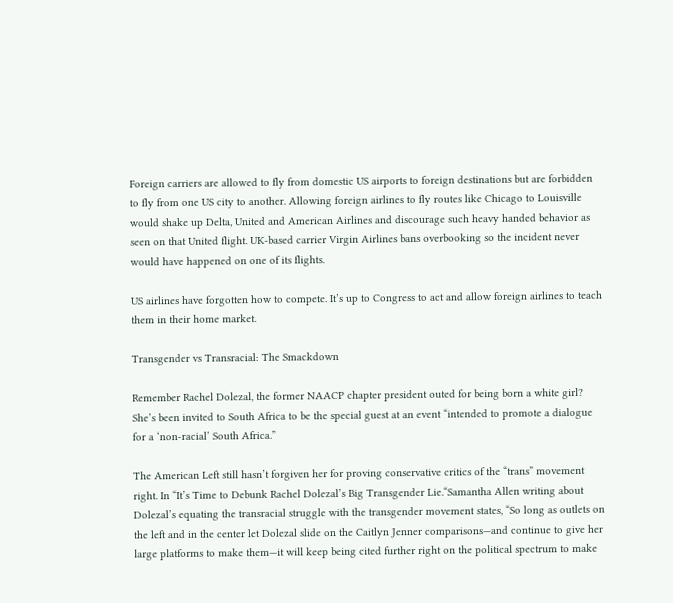Foreign carriers are allowed to fly from domestic US airports to foreign destinations but are forbidden to fly from one US city to another. Allowing foreign airlines to fly routes like Chicago to Louisville would shake up Delta, United and American Airlines and discourage such heavy handed behavior as seen on that United flight. UK-based carrier Virgin Airlines bans overbooking so the incident never would have happened on one of its flights.

US airlines have forgotten how to compete. It’s up to Congress to act and allow foreign airlines to teach them in their home market.

Transgender vs Transracial: The Smackdown

Remember Rachel Dolezal, the former NAACP chapter president outed for being born a white girl? She’s been invited to South Africa to be the special guest at an event “intended to promote a dialogue for a ‘non-racial’ South Africa.”

The American Left still hasn’t forgiven her for proving conservative critics of the “trans” movement right. In “It’s Time to Debunk Rachel Dolezal’s Big Transgender Lie.“Samantha Allen writing about Dolezal’s equating the transracial struggle with the transgender movement states, “So long as outlets on the left and in the center let Dolezal slide on the Caitlyn Jenner comparisons—and continue to give her large platforms to make them—it will keep being cited further right on the political spectrum to make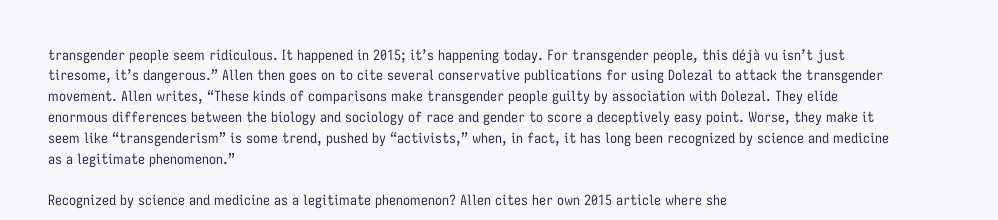transgender people seem ridiculous. It happened in 2015; it’s happening today. For transgender people, this déjà vu isn’t just tiresome, it’s dangerous.” Allen then goes on to cite several conservative publications for using Dolezal to attack the transgender movement. Allen writes, “These kinds of comparisons make transgender people guilty by association with Dolezal. They elide enormous differences between the biology and sociology of race and gender to score a deceptively easy point. Worse, they make it seem like “transgenderism” is some trend, pushed by “activists,” when, in fact, it has long been recognized by science and medicine as a legitimate phenomenon.”

Recognized by science and medicine as a legitimate phenomenon? Allen cites her own 2015 article where she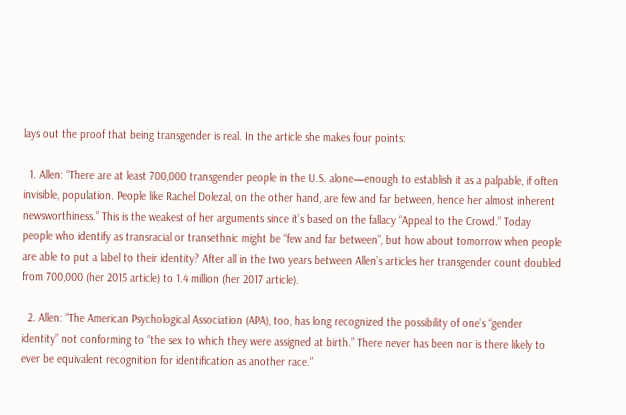lays out the proof that being transgender is real. In the article she makes four points:

  1. Allen: “There are at least 700,000 transgender people in the U.S. alone—enough to establish it as a palpable, if often invisible, population. People like Rachel Dolezal, on the other hand, are few and far between, hence her almost inherent newsworthiness.” This is the weakest of her arguments since it’s based on the fallacy “Appeal to the Crowd.” Today people who identify as transracial or transethnic might be “few and far between”, but how about tomorrow when people are able to put a label to their identity? After all in the two years between Allen’s articles her transgender count doubled from 700,000 (her 2015 article) to 1.4 million (her 2017 article).

  2. Allen: “The American Psychological Association (APA), too, has long recognized the possibility of one’s “gender identity” not conforming to “the sex to which they were assigned at birth.” There never has been nor is there likely to ever be equivalent recognition for identification as another race.”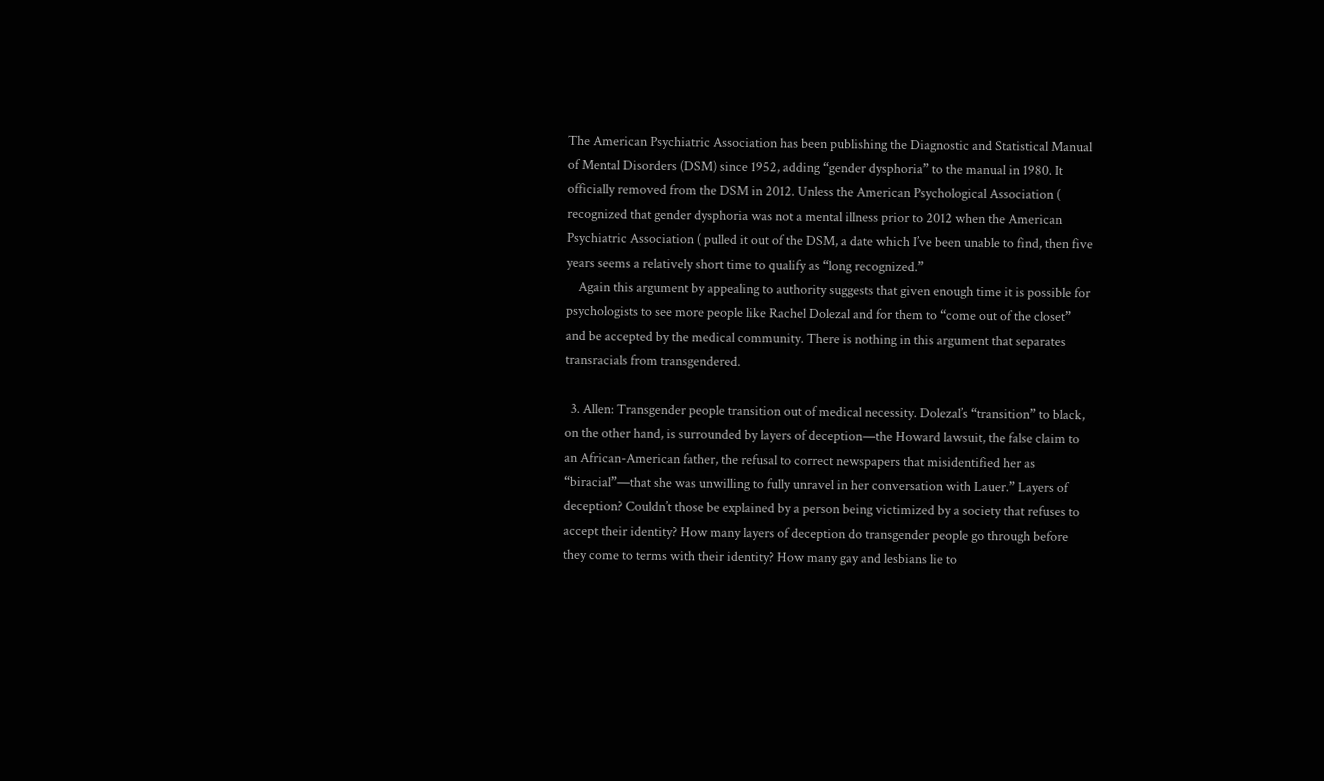The American Psychiatric Association has been publishing the Diagnostic and Statistical Manual of Mental Disorders (DSM) since 1952, adding “gender dysphoria” to the manual in 1980. It officially removed from the DSM in 2012. Unless the American Psychological Association ( recognized that gender dysphoria was not a mental illness prior to 2012 when the American Psychiatric Association ( pulled it out of the DSM, a date which I’ve been unable to find, then five years seems a relatively short time to qualify as “long recognized.”
    Again this argument by appealing to authority suggests that given enough time it is possible for psychologists to see more people like Rachel Dolezal and for them to “come out of the closet” and be accepted by the medical community. There is nothing in this argument that separates transracials from transgendered.

  3. Allen: Transgender people transition out of medical necessity. Dolezal’s “transition” to black, on the other hand, is surrounded by layers of deception—the Howard lawsuit, the false claim to an African-American father, the refusal to correct newspapers that misidentified her as “biracial”—that she was unwilling to fully unravel in her conversation with Lauer.” Layers of deception? Couldn’t those be explained by a person being victimized by a society that refuses to accept their identity? How many layers of deception do transgender people go through before they come to terms with their identity? How many gay and lesbians lie to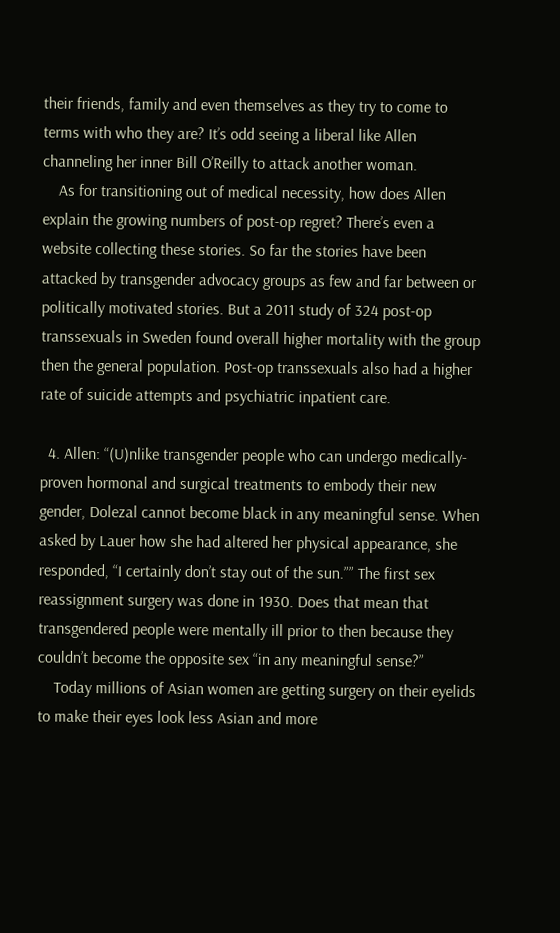their friends, family and even themselves as they try to come to terms with who they are? It’s odd seeing a liberal like Allen channeling her inner Bill O’Reilly to attack another woman.
    As for transitioning out of medical necessity, how does Allen explain the growing numbers of post-op regret? There’s even a website collecting these stories. So far the stories have been attacked by transgender advocacy groups as few and far between or politically motivated stories. But a 2011 study of 324 post-op transsexuals in Sweden found overall higher mortality with the group then the general population. Post-op transsexuals also had a higher rate of suicide attempts and psychiatric inpatient care.

  4. Allen: “(U)nlike transgender people who can undergo medically-proven hormonal and surgical treatments to embody their new gender, Dolezal cannot become black in any meaningful sense. When asked by Lauer how she had altered her physical appearance, she responded, “I certainly don’t stay out of the sun.”” The first sex reassignment surgery was done in 1930. Does that mean that transgendered people were mentally ill prior to then because they couldn’t become the opposite sex “in any meaningful sense?”
    Today millions of Asian women are getting surgery on their eyelids to make their eyes look less Asian and more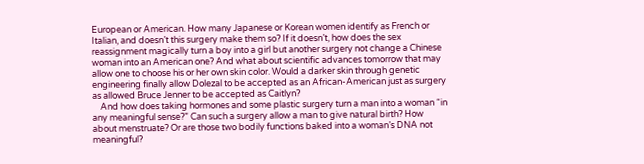European or American. How many Japanese or Korean women identify as French or Italian, and doesn’t this surgery make them so? If it doesn’t, how does the sex reassignment magically turn a boy into a girl but another surgery not change a Chinese woman into an American one? And what about scientific advances tomorrow that may allow one to choose his or her own skin color. Would a darker skin through genetic engineering finally allow Dolezal to be accepted as an African-American just as surgery as allowed Bruce Jenner to be accepted as Caitlyn?
    And how does taking hormones and some plastic surgery turn a man into a woman “in any meaningful sense?” Can such a surgery allow a man to give natural birth? How about menstruate? Or are those two bodily functions baked into a woman’s DNA not meaningful?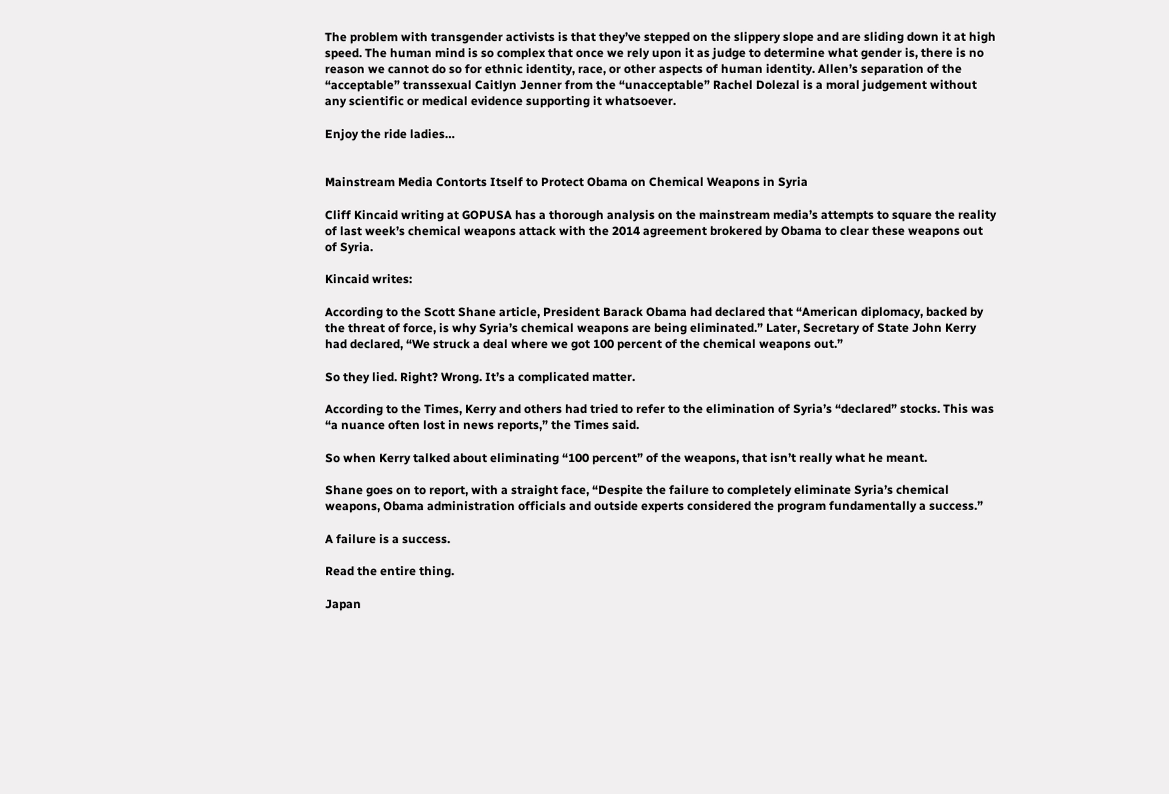The problem with transgender activists is that they’ve stepped on the slippery slope and are sliding down it at high speed. The human mind is so complex that once we rely upon it as judge to determine what gender is, there is no reason we cannot do so for ethnic identity, race, or other aspects of human identity. Allen’s separation of the “acceptable” transsexual Caitlyn Jenner from the “unacceptable” Rachel Dolezal is a moral judgement without any scientific or medical evidence supporting it whatsoever.

Enjoy the ride ladies…


Mainstream Media Contorts Itself to Protect Obama on Chemical Weapons in Syria

Cliff Kincaid writing at GOPUSA has a thorough analysis on the mainstream media’s attempts to square the reality of last week’s chemical weapons attack with the 2014 agreement brokered by Obama to clear these weapons out of Syria.

Kincaid writes:

According to the Scott Shane article, President Barack Obama had declared that “American diplomacy, backed by the threat of force, is why Syria’s chemical weapons are being eliminated.” Later, Secretary of State John Kerry had declared, “We struck a deal where we got 100 percent of the chemical weapons out.”

So they lied. Right? Wrong. It’s a complicated matter.

According to the Times, Kerry and others had tried to refer to the elimination of Syria’s “declared” stocks. This was “a nuance often lost in news reports,” the Times said.

So when Kerry talked about eliminating “100 percent” of the weapons, that isn’t really what he meant.

Shane goes on to report, with a straight face, “Despite the failure to completely eliminate Syria’s chemical weapons, Obama administration officials and outside experts considered the program fundamentally a success.”

A failure is a success.

Read the entire thing.

Japan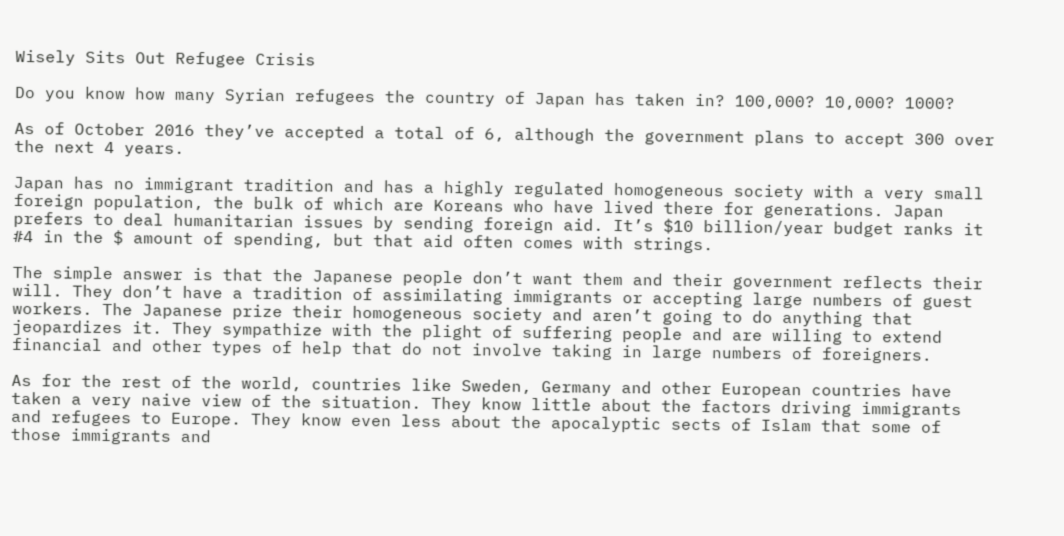Wisely Sits Out Refugee Crisis

Do you know how many Syrian refugees the country of Japan has taken in? 100,000? 10,000? 1000?

As of October 2016 they’ve accepted a total of 6, although the government plans to accept 300 over the next 4 years.

Japan has no immigrant tradition and has a highly regulated homogeneous society with a very small foreign population, the bulk of which are Koreans who have lived there for generations. Japan prefers to deal humanitarian issues by sending foreign aid. It’s $10 billion/year budget ranks it #4 in the $ amount of spending, but that aid often comes with strings.

The simple answer is that the Japanese people don’t want them and their government reflects their will. They don’t have a tradition of assimilating immigrants or accepting large numbers of guest workers. The Japanese prize their homogeneous society and aren’t going to do anything that jeopardizes it. They sympathize with the plight of suffering people and are willing to extend financial and other types of help that do not involve taking in large numbers of foreigners.

As for the rest of the world, countries like Sweden, Germany and other European countries have taken a very naive view of the situation. They know little about the factors driving immigrants and refugees to Europe. They know even less about the apocalyptic sects of Islam that some of those immigrants and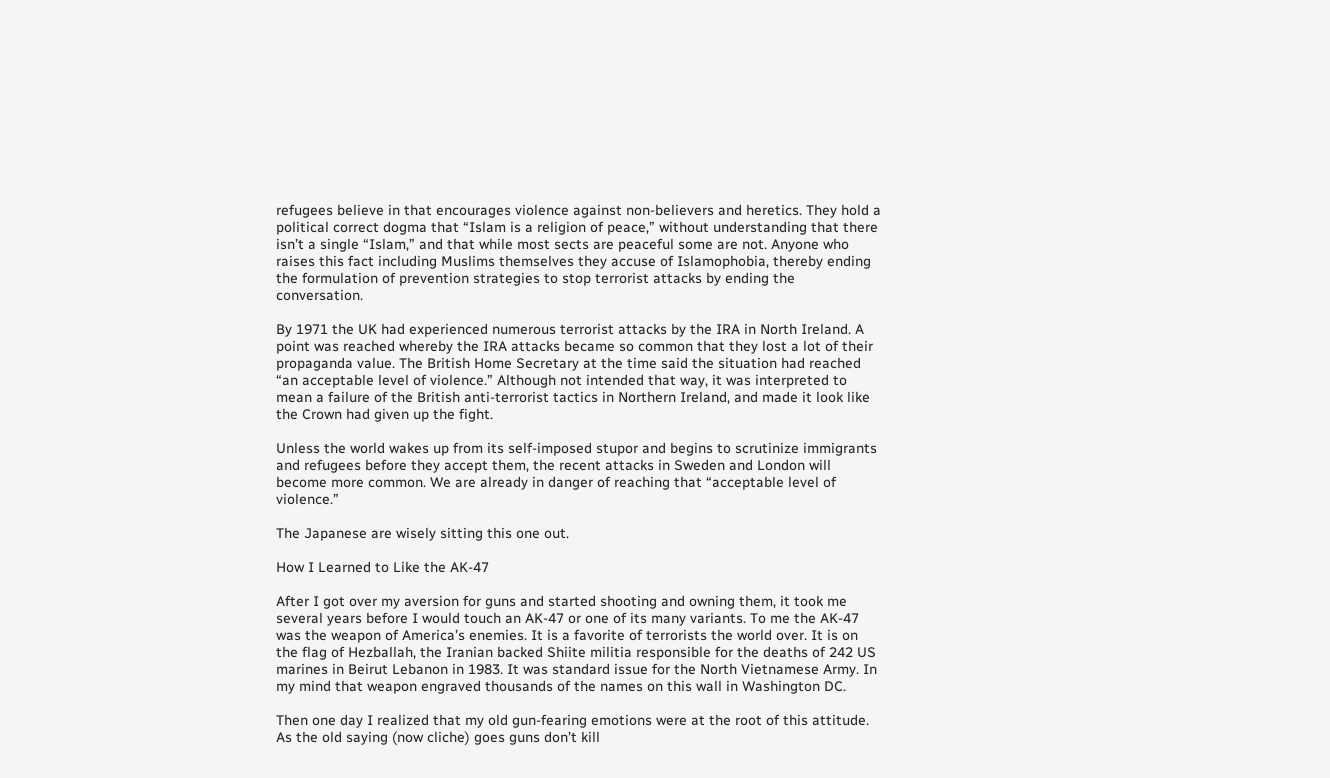refugees believe in that encourages violence against non-believers and heretics. They hold a political correct dogma that “Islam is a religion of peace,” without understanding that there isn’t a single “Islam,” and that while most sects are peaceful some are not. Anyone who raises this fact including Muslims themselves they accuse of Islamophobia, thereby ending the formulation of prevention strategies to stop terrorist attacks by ending the conversation.

By 1971 the UK had experienced numerous terrorist attacks by the IRA in North Ireland. A point was reached whereby the IRA attacks became so common that they lost a lot of their propaganda value. The British Home Secretary at the time said the situation had reached “an acceptable level of violence.” Although not intended that way, it was interpreted to mean a failure of the British anti-terrorist tactics in Northern Ireland, and made it look like the Crown had given up the fight.

Unless the world wakes up from its self-imposed stupor and begins to scrutinize immigrants and refugees before they accept them, the recent attacks in Sweden and London will become more common. We are already in danger of reaching that “acceptable level of violence.”

The Japanese are wisely sitting this one out.

How I Learned to Like the AK-47

After I got over my aversion for guns and started shooting and owning them, it took me several years before I would touch an AK-47 or one of its many variants. To me the AK-47 was the weapon of America’s enemies. It is a favorite of terrorists the world over. It is on the flag of Hezballah, the Iranian backed Shiite militia responsible for the deaths of 242 US marines in Beirut Lebanon in 1983. It was standard issue for the North Vietnamese Army. In my mind that weapon engraved thousands of the names on this wall in Washington DC.

Then one day I realized that my old gun-fearing emotions were at the root of this attitude. As the old saying (now cliche) goes guns don’t kill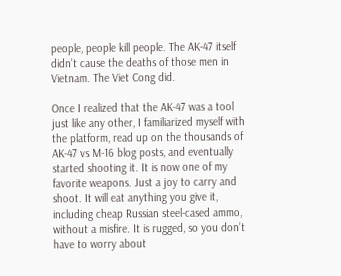people, people kill people. The AK-47 itself didn’t cause the deaths of those men in Vietnam. The Viet Cong did.

Once I realized that the AK-47 was a tool just like any other, I familiarized myself with the platform, read up on the thousands of AK-47 vs M-16 blog posts, and eventually started shooting it. It is now one of my favorite weapons. Just a joy to carry and shoot. It will eat anything you give it, including cheap Russian steel-cased ammo, without a misfire. It is rugged, so you don’t have to worry about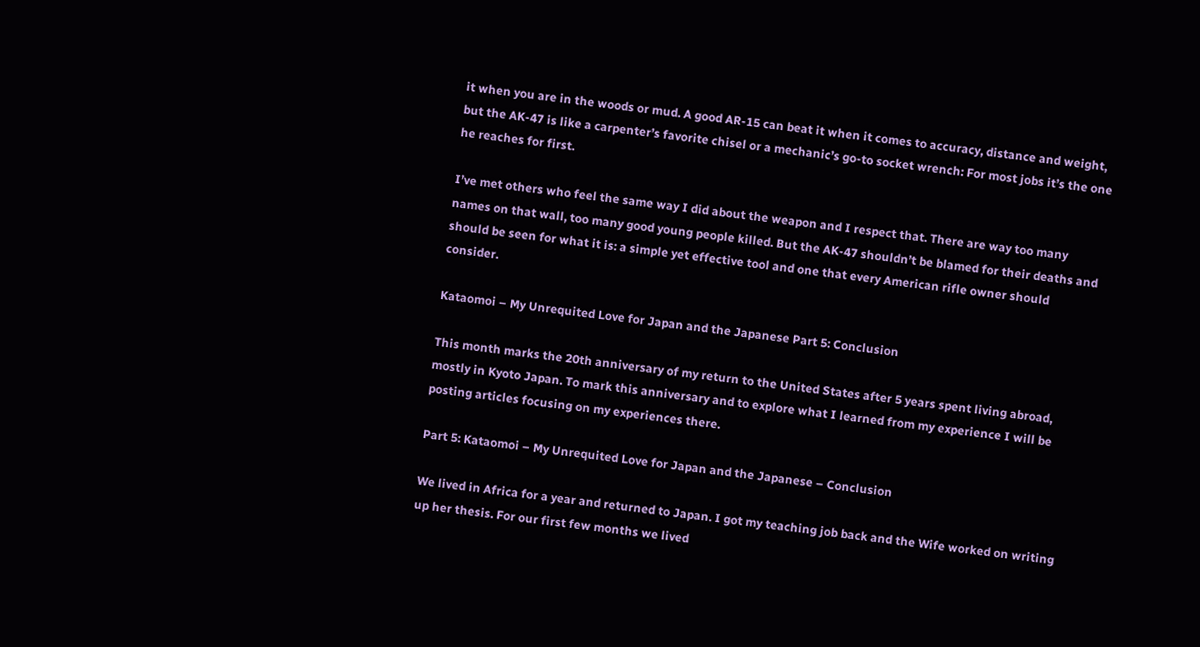it when you are in the woods or mud. A good AR-15 can beat it when it comes to accuracy, distance and weight, but the AK-47 is like a carpenter’s favorite chisel or a mechanic’s go-to socket wrench: For most jobs it’s the one he reaches for first.

I’ve met others who feel the same way I did about the weapon and I respect that. There are way too many names on that wall, too many good young people killed. But the AK-47 shouldn’t be blamed for their deaths and should be seen for what it is: a simple yet effective tool and one that every American rifle owner should consider.

Kataomoi – My Unrequited Love for Japan and the Japanese Part 5: Conclusion

This month marks the 20th anniversary of my return to the United States after 5 years spent living abroad, mostly in Kyoto Japan. To mark this anniversary and to explore what I learned from my experience I will be posting articles focusing on my experiences there.

Part 5: Kataomoi – My Unrequited Love for Japan and the Japanese – Conclusion

We lived in Africa for a year and returned to Japan. I got my teaching job back and the Wife worked on writing up her thesis. For our first few months we lived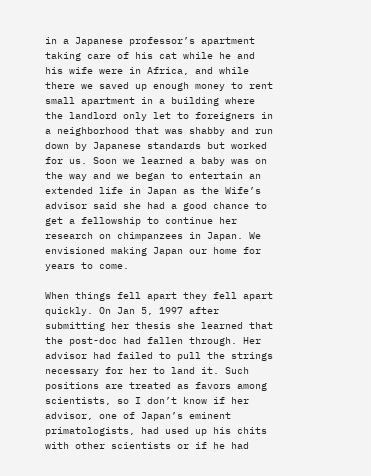in a Japanese professor’s apartment taking care of his cat while he and his wife were in Africa, and while there we saved up enough money to rent  small apartment in a building where the landlord only let to foreigners in a neighborhood that was shabby and run down by Japanese standards but worked for us. Soon we learned a baby was on the way and we began to entertain an extended life in Japan as the Wife’s advisor said she had a good chance to get a fellowship to continue her research on chimpanzees in Japan. We envisioned making Japan our home for years to come.

When things fell apart they fell apart quickly. On Jan 5, 1997 after submitting her thesis she learned that the post-doc had fallen through. Her advisor had failed to pull the strings necessary for her to land it. Such positions are treated as favors among scientists, so I don’t know if her advisor, one of Japan’s eminent primatologists, had used up his chits with other scientists or if he had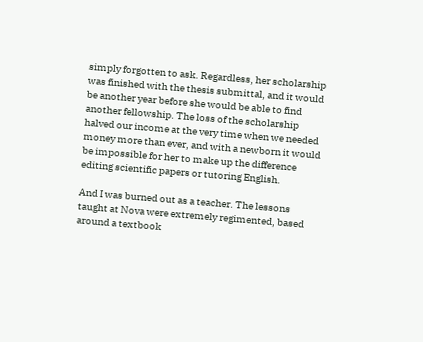simply forgotten to ask. Regardless, her scholarship was finished with the thesis submittal, and it would be another year before she would be able to find another fellowship. The loss of the scholarship halved our income at the very time when we needed money more than ever, and with a newborn it would be impossible for her to make up the difference editing scientific papers or tutoring English.

And I was burned out as a teacher. The lessons taught at Nova were extremely regimented, based around a textbook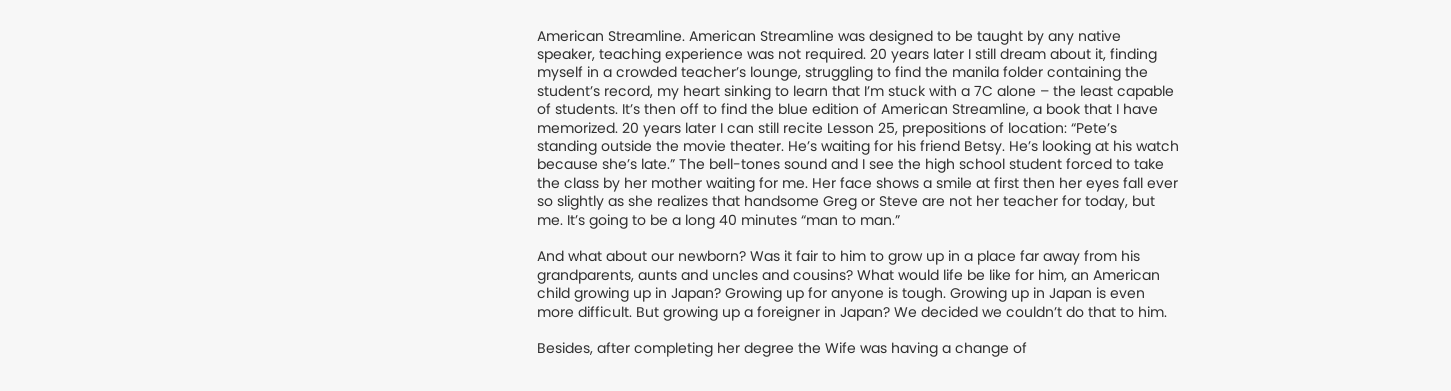American Streamline. American Streamline was designed to be taught by any native speaker, teaching experience was not required. 20 years later I still dream about it, finding myself in a crowded teacher’s lounge, struggling to find the manila folder containing the student’s record, my heart sinking to learn that I’m stuck with a 7C alone – the least capable of students. It’s then off to find the blue edition of American Streamline, a book that I have memorized. 20 years later I can still recite Lesson 25, prepositions of location: “Pete’s standing outside the movie theater. He’s waiting for his friend Betsy. He’s looking at his watch because she’s late.” The bell-tones sound and I see the high school student forced to take the class by her mother waiting for me. Her face shows a smile at first then her eyes fall ever so slightly as she realizes that handsome Greg or Steve are not her teacher for today, but me. It’s going to be a long 40 minutes “man to man.”

And what about our newborn? Was it fair to him to grow up in a place far away from his grandparents, aunts and uncles and cousins? What would life be like for him, an American child growing up in Japan? Growing up for anyone is tough. Growing up in Japan is even more difficult. But growing up a foreigner in Japan? We decided we couldn’t do that to him.

Besides, after completing her degree the Wife was having a change of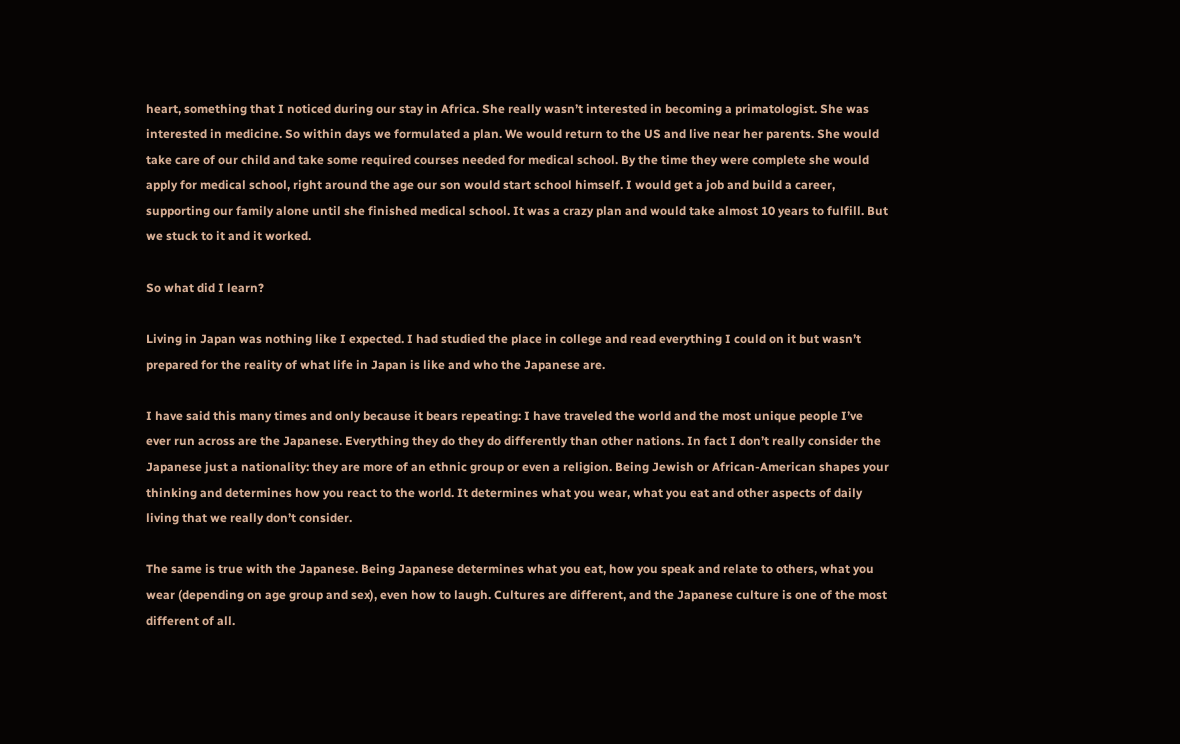heart, something that I noticed during our stay in Africa. She really wasn’t interested in becoming a primatologist. She was interested in medicine. So within days we formulated a plan. We would return to the US and live near her parents. She would take care of our child and take some required courses needed for medical school. By the time they were complete she would apply for medical school, right around the age our son would start school himself. I would get a job and build a career, supporting our family alone until she finished medical school. It was a crazy plan and would take almost 10 years to fulfill. But we stuck to it and it worked.

So what did I learn?

Living in Japan was nothing like I expected. I had studied the place in college and read everything I could on it but wasn’t prepared for the reality of what life in Japan is like and who the Japanese are.

I have said this many times and only because it bears repeating: I have traveled the world and the most unique people I’ve ever run across are the Japanese. Everything they do they do differently than other nations. In fact I don’t really consider the Japanese just a nationality: they are more of an ethnic group or even a religion. Being Jewish or African-American shapes your thinking and determines how you react to the world. It determines what you wear, what you eat and other aspects of daily living that we really don’t consider.

The same is true with the Japanese. Being Japanese determines what you eat, how you speak and relate to others, what you wear (depending on age group and sex), even how to laugh. Cultures are different, and the Japanese culture is one of the most different of all.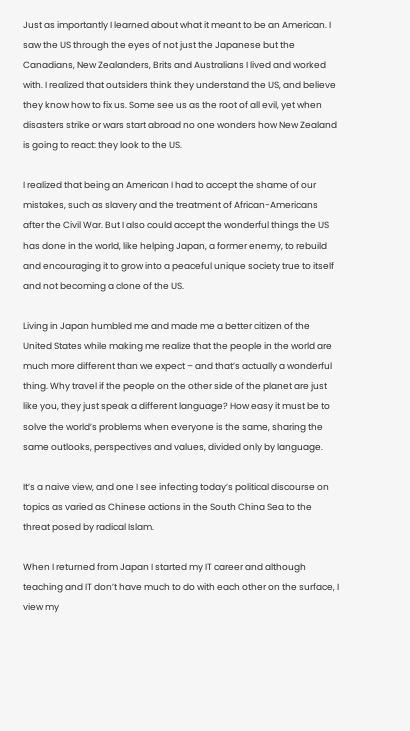Just as importantly I learned about what it meant to be an American. I saw the US through the eyes of not just the Japanese but the Canadians, New Zealanders, Brits and Australians I lived and worked with. I realized that outsiders think they understand the US, and believe they know how to fix us. Some see us as the root of all evil, yet when disasters strike or wars start abroad no one wonders how New Zealand is going to react: they look to the US.

I realized that being an American I had to accept the shame of our mistakes, such as slavery and the treatment of African-Americans after the Civil War. But I also could accept the wonderful things the US has done in the world, like helping Japan, a former enemy, to rebuild and encouraging it to grow into a peaceful unique society true to itself and not becoming a clone of the US.

Living in Japan humbled me and made me a better citizen of the United States while making me realize that the people in the world are much more different than we expect – and that’s actually a wonderful thing. Why travel if the people on the other side of the planet are just like you, they just speak a different language? How easy it must be to solve the world’s problems when everyone is the same, sharing the same outlooks, perspectives and values, divided only by language.

It’s a naive view, and one I see infecting today’s political discourse on topics as varied as Chinese actions in the South China Sea to the threat posed by radical Islam.

When I returned from Japan I started my IT career and although teaching and IT don’t have much to do with each other on the surface, I view my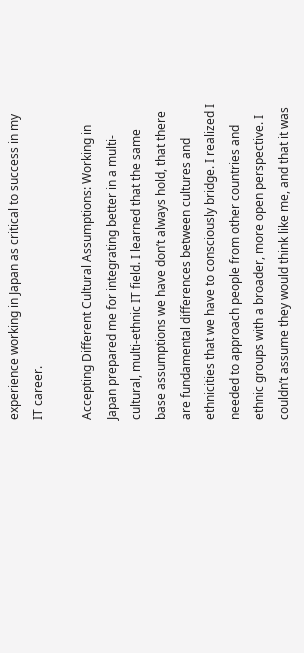experience working in Japan as critical to success in my IT career.

Accepting Different Cultural Assumptions: Working in Japan prepared me for integrating better in a multi-cultural, multi-ethnic IT field. I learned that the same base assumptions we have don’t always hold, that there are fundamental differences between cultures and ethnicities that we have to consciously bridge. I realized I needed to approach people from other countries and ethnic groups with a broader, more open perspective. I couldn’t assume they would think like me, and that it was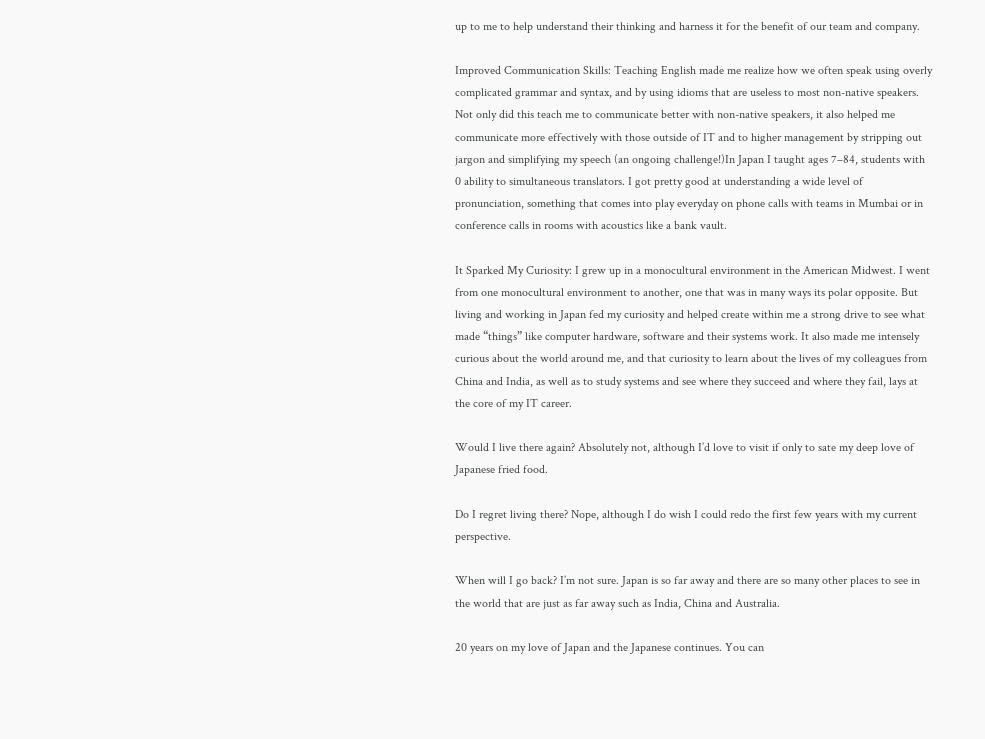up to me to help understand their thinking and harness it for the benefit of our team and company.

Improved Communication Skills: Teaching English made me realize how we often speak using overly complicated grammar and syntax, and by using idioms that are useless to most non-native speakers. Not only did this teach me to communicate better with non-native speakers, it also helped me communicate more effectively with those outside of IT and to higher management by stripping out jargon and simplifying my speech (an ongoing challenge!)In Japan I taught ages 7–84, students with 0 ability to simultaneous translators. I got pretty good at understanding a wide level of pronunciation, something that comes into play everyday on phone calls with teams in Mumbai or in conference calls in rooms with acoustics like a bank vault.

It Sparked My Curiosity: I grew up in a monocultural environment in the American Midwest. I went from one monocultural environment to another, one that was in many ways its polar opposite. But living and working in Japan fed my curiosity and helped create within me a strong drive to see what made “things” like computer hardware, software and their systems work. It also made me intensely curious about the world around me, and that curiosity to learn about the lives of my colleagues from China and India, as well as to study systems and see where they succeed and where they fail, lays at the core of my IT career.

Would I live there again? Absolutely not, although I’d love to visit if only to sate my deep love of  Japanese fried food.

Do I regret living there? Nope, although I do wish I could redo the first few years with my current perspective.

When will I go back? I’m not sure. Japan is so far away and there are so many other places to see in the world that are just as far away such as India, China and Australia.

20 years on my love of Japan and the Japanese continues. You can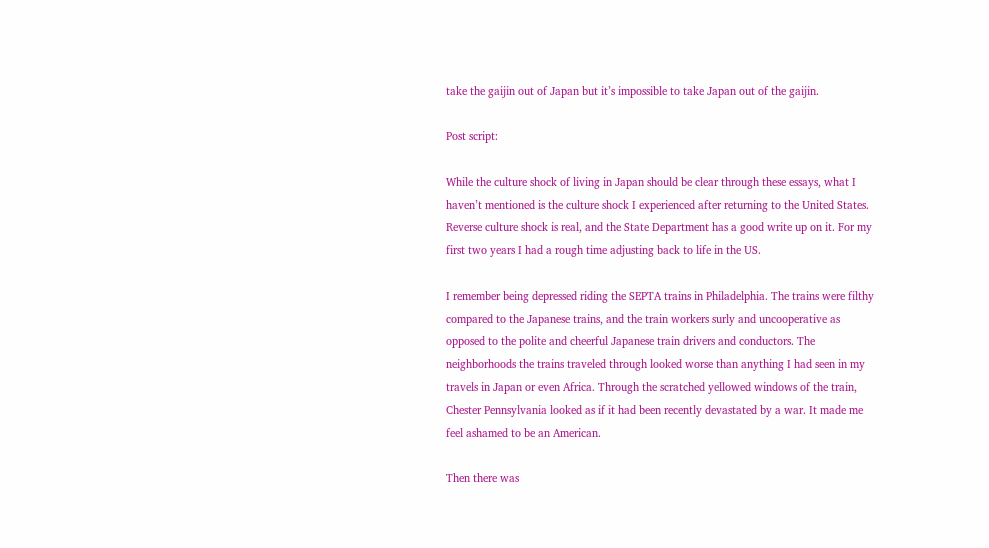take the gaijin out of Japan but it’s impossible to take Japan out of the gaijin.

Post script:

While the culture shock of living in Japan should be clear through these essays, what I haven’t mentioned is the culture shock I experienced after returning to the United States. Reverse culture shock is real, and the State Department has a good write up on it. For my first two years I had a rough time adjusting back to life in the US.

I remember being depressed riding the SEPTA trains in Philadelphia. The trains were filthy compared to the Japanese trains, and the train workers surly and uncooperative as opposed to the polite and cheerful Japanese train drivers and conductors. The neighborhoods the trains traveled through looked worse than anything I had seen in my travels in Japan or even Africa. Through the scratched yellowed windows of the train, Chester Pennsylvania looked as if it had been recently devastated by a war. It made me feel ashamed to be an American.

Then there was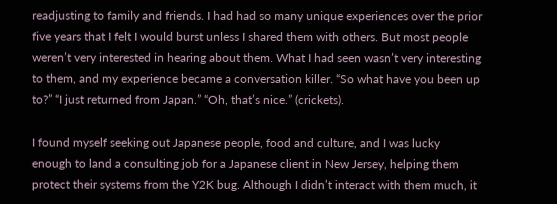readjusting to family and friends. I had had so many unique experiences over the prior five years that I felt I would burst unless I shared them with others. But most people weren’t very interested in hearing about them. What I had seen wasn’t very interesting to them, and my experience became a conversation killer. “So what have you been up to?” “I just returned from Japan.” “Oh, that’s nice.” (crickets).

I found myself seeking out Japanese people, food and culture, and I was lucky enough to land a consulting job for a Japanese client in New Jersey, helping them protect their systems from the Y2K bug. Although I didn’t interact with them much, it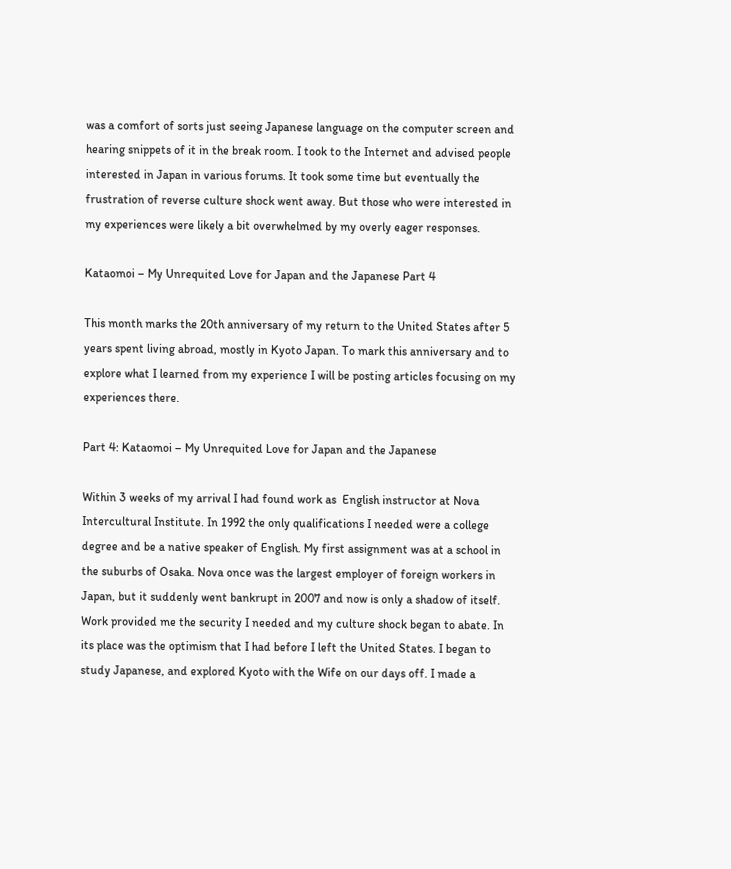was a comfort of sorts just seeing Japanese language on the computer screen and hearing snippets of it in the break room. I took to the Internet and advised people interested in Japan in various forums. It took some time but eventually the frustration of reverse culture shock went away. But those who were interested in my experiences were likely a bit overwhelmed by my overly eager responses.

Kataomoi – My Unrequited Love for Japan and the Japanese Part 4

This month marks the 20th anniversary of my return to the United States after 5 years spent living abroad, mostly in Kyoto Japan. To mark this anniversary and to explore what I learned from my experience I will be posting articles focusing on my experiences there.

Part 4: Kataomoi – My Unrequited Love for Japan and the Japanese

Within 3 weeks of my arrival I had found work as  English instructor at Nova Intercultural Institute. In 1992 the only qualifications I needed were a college degree and be a native speaker of English. My first assignment was at a school in the suburbs of Osaka. Nova once was the largest employer of foreign workers in Japan, but it suddenly went bankrupt in 2007 and now is only a shadow of itself. Work provided me the security I needed and my culture shock began to abate. In its place was the optimism that I had before I left the United States. I began to study Japanese, and explored Kyoto with the Wife on our days off. I made a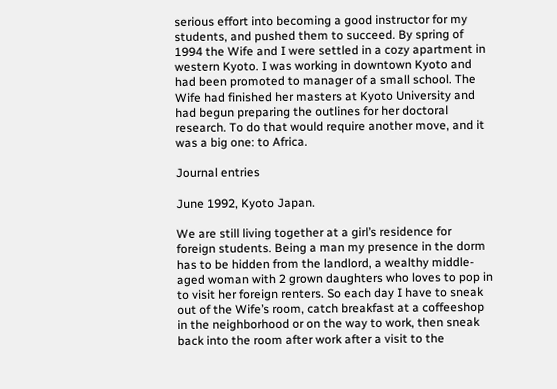serious effort into becoming a good instructor for my students, and pushed them to succeed. By spring of 1994 the Wife and I were settled in a cozy apartment in western Kyoto. I was working in downtown Kyoto and had been promoted to manager of a small school. The Wife had finished her masters at Kyoto University and had begun preparing the outlines for her doctoral research. To do that would require another move, and it was a big one: to Africa.

Journal entries

June 1992, Kyoto Japan.

We are still living together at a girl’s residence for foreign students. Being a man my presence in the dorm has to be hidden from the landlord, a wealthy middle-aged woman with 2 grown daughters who loves to pop in to visit her foreign renters. So each day I have to sneak out of the Wife’s room, catch breakfast at a coffeeshop in the neighborhood or on the way to work, then sneak back into the room after work after a visit to the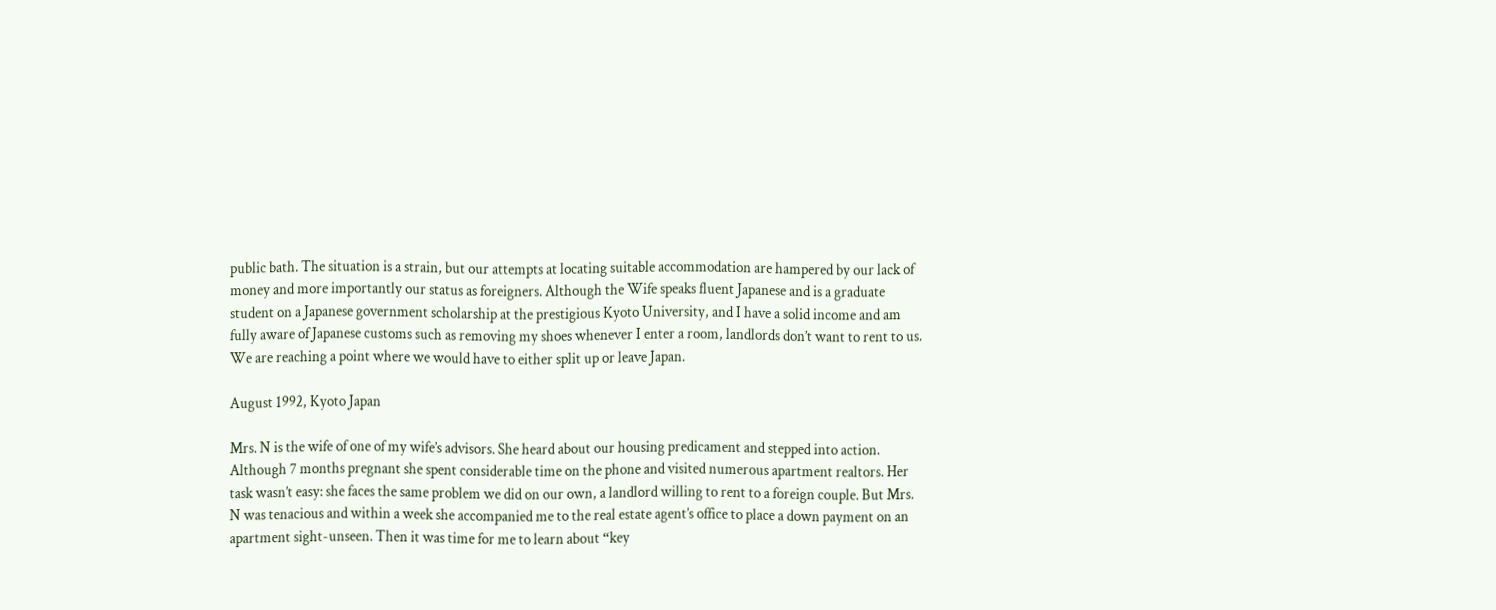public bath. The situation is a strain, but our attempts at locating suitable accommodation are hampered by our lack of money and more importantly our status as foreigners. Although the Wife speaks fluent Japanese and is a graduate student on a Japanese government scholarship at the prestigious Kyoto University, and I have a solid income and am fully aware of Japanese customs such as removing my shoes whenever I enter a room, landlords don’t want to rent to us. We are reaching a point where we would have to either split up or leave Japan.

August 1992, Kyoto Japan

Mrs. N is the wife of one of my wife’s advisors. She heard about our housing predicament and stepped into action. Although 7 months pregnant she spent considerable time on the phone and visited numerous apartment realtors. Her task wasn’t easy: she faces the same problem we did on our own, a landlord willing to rent to a foreign couple. But Mrs. N was tenacious and within a week she accompanied me to the real estate agent’s office to place a down payment on an apartment sight-unseen. Then it was time for me to learn about “key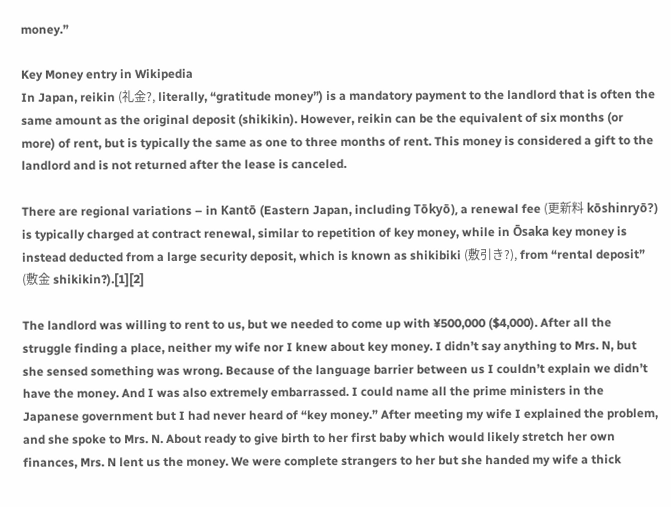money.”

Key Money entry in Wikipedia
In Japan, reikin (礼金?, literally, “gratitude money”) is a mandatory payment to the landlord that is often the same amount as the original deposit (shikikin). However, reikin can be the equivalent of six months (or more) of rent, but is typically the same as one to three months of rent. This money is considered a gift to the landlord and is not returned after the lease is canceled.

There are regional variations – in Kantō (Eastern Japan, including Tōkyō), a renewal fee (更新料 kōshinryō?) is typically charged at contract renewal, similar to repetition of key money, while in Ōsaka key money is instead deducted from a large security deposit, which is known as shikibiki (敷引き?), from “rental deposit” (敷金 shikikin?).[1][2]

The landlord was willing to rent to us, but we needed to come up with ¥500,000 ($4,000). After all the struggle finding a place, neither my wife nor I knew about key money. I didn’t say anything to Mrs. N, but she sensed something was wrong. Because of the language barrier between us I couldn’t explain we didn’t have the money. And I was also extremely embarrassed. I could name all the prime ministers in the Japanese government but I had never heard of “key money.” After meeting my wife I explained the problem, and she spoke to Mrs. N. About ready to give birth to her first baby which would likely stretch her own finances, Mrs. N lent us the money. We were complete strangers to her but she handed my wife a thick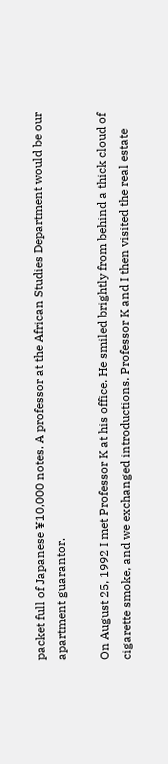packet full of Japanese ¥10,000 notes. A professor at the African Studies Department would be our apartment guarantor.

On August 25, 1992 I met Professor K at his office. He smiled brightly from behind a thick cloud of cigarette smoke, and we exchanged introductions. Professor K and I then visited the real estate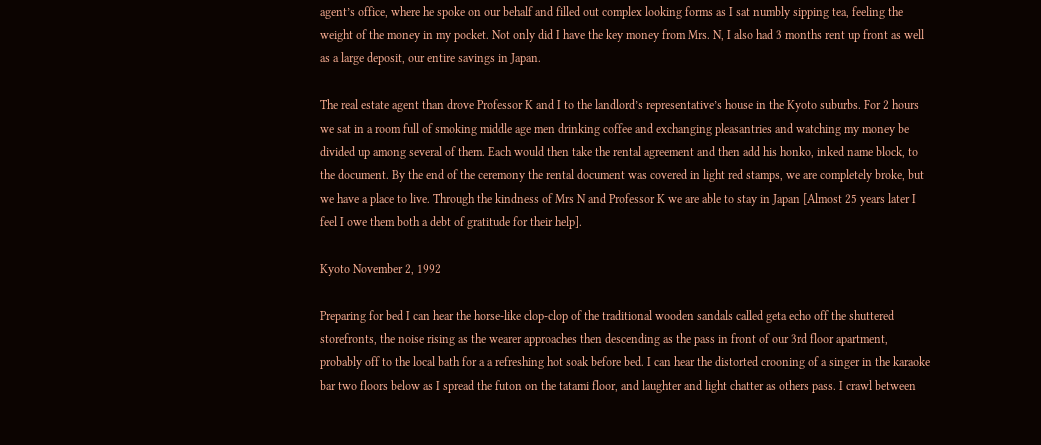agent’s office, where he spoke on our behalf and filled out complex looking forms as I sat numbly sipping tea, feeling the weight of the money in my pocket. Not only did I have the key money from Mrs. N, I also had 3 months rent up front as well as a large deposit, our entire savings in Japan.

The real estate agent than drove Professor K and I to the landlord’s representative’s house in the Kyoto suburbs. For 2 hours we sat in a room full of smoking middle age men drinking coffee and exchanging pleasantries and watching my money be divided up among several of them. Each would then take the rental agreement and then add his honko, inked name block, to the document. By the end of the ceremony the rental document was covered in light red stamps, we are completely broke, but we have a place to live. Through the kindness of Mrs N and Professor K we are able to stay in Japan [Almost 25 years later I feel I owe them both a debt of gratitude for their help].

Kyoto November 2, 1992

Preparing for bed I can hear the horse-like clop-clop of the traditional wooden sandals called geta echo off the shuttered storefronts, the noise rising as the wearer approaches then descending as the pass in front of our 3rd floor apartment, probably off to the local bath for a a refreshing hot soak before bed. I can hear the distorted crooning of a singer in the karaoke bar two floors below as I spread the futon on the tatami floor, and laughter and light chatter as others pass. I crawl between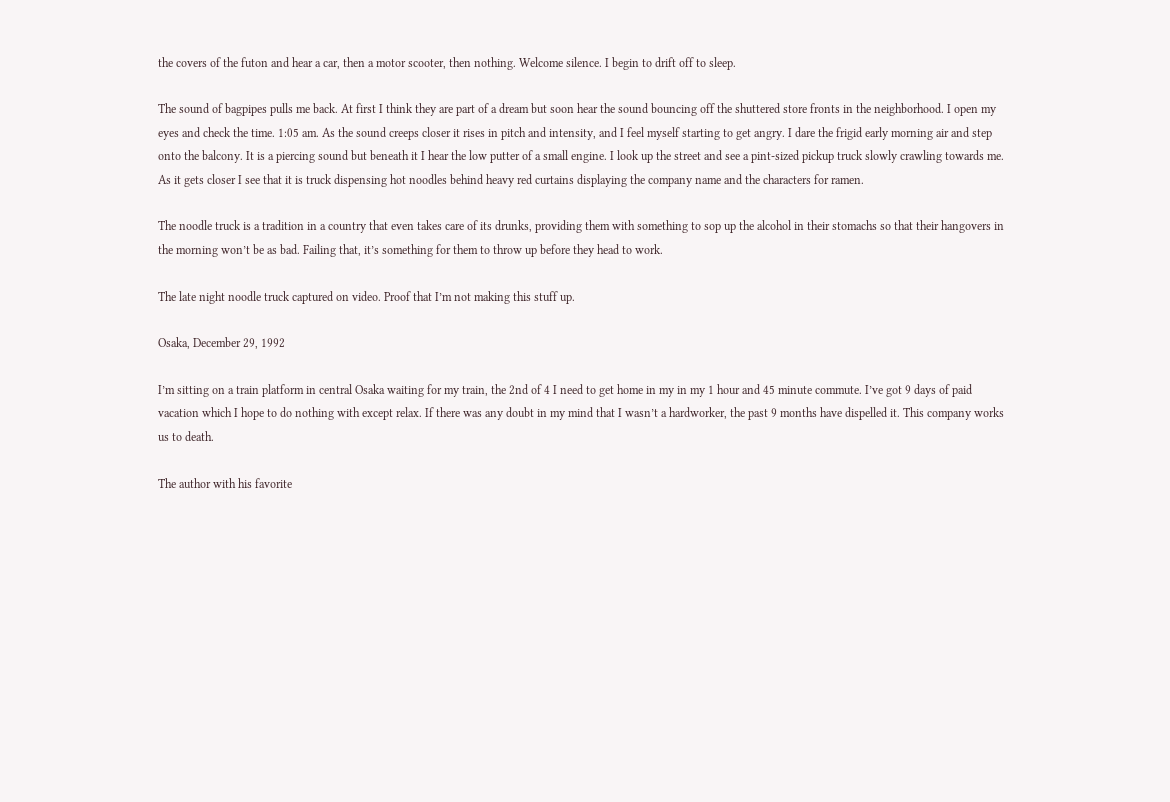the covers of the futon and hear a car, then a motor scooter, then nothing. Welcome silence. I begin to drift off to sleep.

The sound of bagpipes pulls me back. At first I think they are part of a dream but soon hear the sound bouncing off the shuttered store fronts in the neighborhood. I open my eyes and check the time. 1:05 am. As the sound creeps closer it rises in pitch and intensity, and I feel myself starting to get angry. I dare the frigid early morning air and step onto the balcony. It is a piercing sound but beneath it I hear the low putter of a small engine. I look up the street and see a pint-sized pickup truck slowly crawling towards me. As it gets closer I see that it is truck dispensing hot noodles behind heavy red curtains displaying the company name and the characters for ramen.

The noodle truck is a tradition in a country that even takes care of its drunks, providing them with something to sop up the alcohol in their stomachs so that their hangovers in the morning won’t be as bad. Failing that, it’s something for them to throw up before they head to work.

The late night noodle truck captured on video. Proof that I’m not making this stuff up.

Osaka, December 29, 1992

I’m sitting on a train platform in central Osaka waiting for my train, the 2nd of 4 I need to get home in my in my 1 hour and 45 minute commute. I’ve got 9 days of paid vacation which I hope to do nothing with except relax. If there was any doubt in my mind that I wasn’t a hardworker, the past 9 months have dispelled it. This company works us to death.

The author with his favorite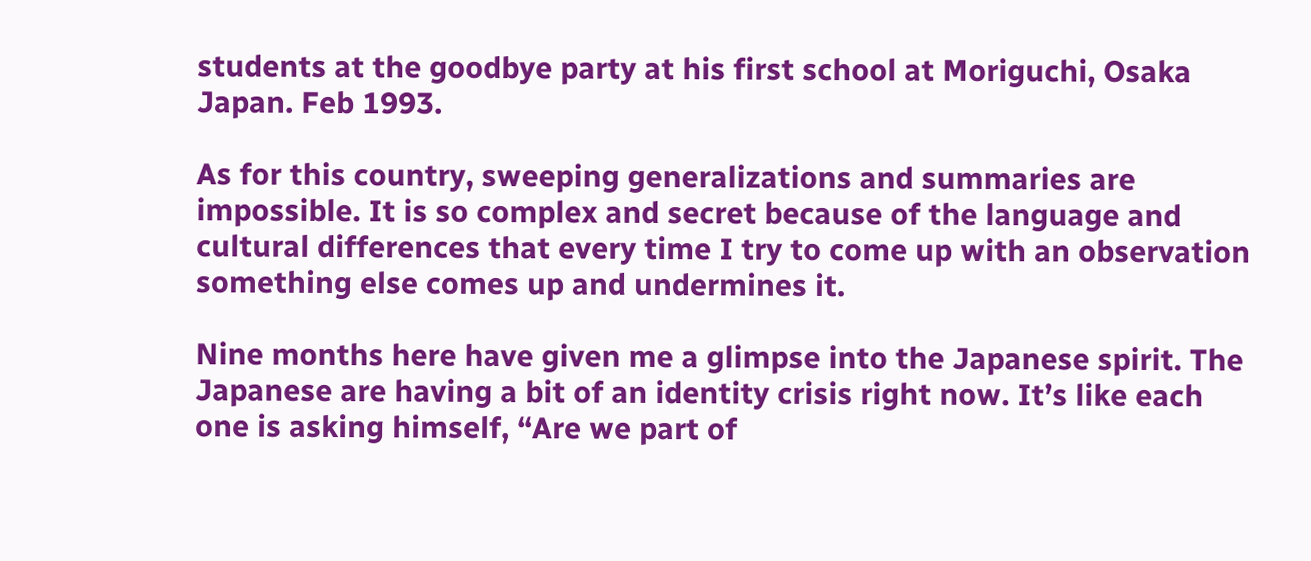students at the goodbye party at his first school at Moriguchi, Osaka Japan. Feb 1993.

As for this country, sweeping generalizations and summaries are impossible. It is so complex and secret because of the language and cultural differences that every time I try to come up with an observation something else comes up and undermines it.

Nine months here have given me a glimpse into the Japanese spirit. The Japanese are having a bit of an identity crisis right now. It’s like each one is asking himself, “Are we part of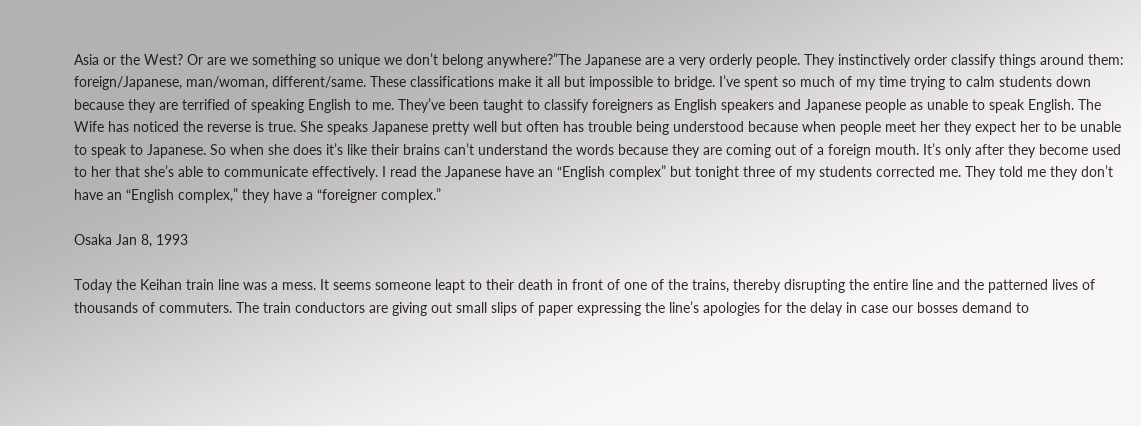Asia or the West? Or are we something so unique we don’t belong anywhere?”The Japanese are a very orderly people. They instinctively order classify things around them: foreign/Japanese, man/woman, different/same. These classifications make it all but impossible to bridge. I’ve spent so much of my time trying to calm students down because they are terrified of speaking English to me. They’ve been taught to classify foreigners as English speakers and Japanese people as unable to speak English. The Wife has noticed the reverse is true. She speaks Japanese pretty well but often has trouble being understood because when people meet her they expect her to be unable to speak to Japanese. So when she does it’s like their brains can’t understand the words because they are coming out of a foreign mouth. It’s only after they become used to her that she’s able to communicate effectively. I read the Japanese have an “English complex” but tonight three of my students corrected me. They told me they don’t have an “English complex,” they have a “foreigner complex.”

Osaka Jan 8, 1993

Today the Keihan train line was a mess. It seems someone leapt to their death in front of one of the trains, thereby disrupting the entire line and the patterned lives of thousands of commuters. The train conductors are giving out small slips of paper expressing the line’s apologies for the delay in case our bosses demand to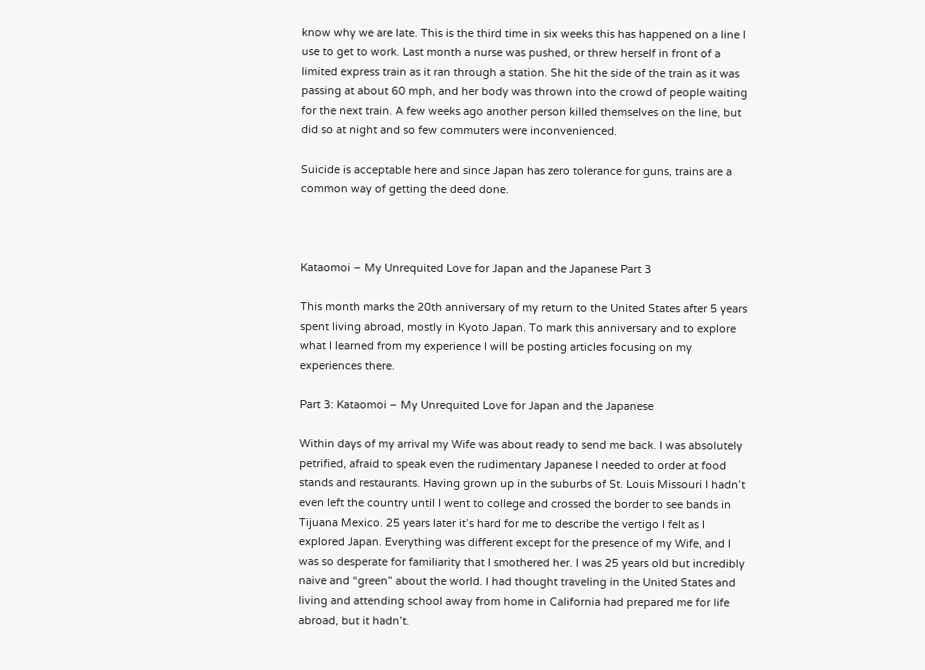know why we are late. This is the third time in six weeks this has happened on a line I use to get to work. Last month a nurse was pushed, or threw herself in front of a limited express train as it ran through a station. She hit the side of the train as it was passing at about 60 mph, and her body was thrown into the crowd of people waiting for the next train. A few weeks ago another person killed themselves on the line, but did so at night and so few commuters were inconvenienced.

Suicide is acceptable here and since Japan has zero tolerance for guns, trains are a common way of getting the deed done.



Kataomoi – My Unrequited Love for Japan and the Japanese Part 3

This month marks the 20th anniversary of my return to the United States after 5 years spent living abroad, mostly in Kyoto Japan. To mark this anniversary and to explore what I learned from my experience I will be posting articles focusing on my experiences there.

Part 3: Kataomoi – My Unrequited Love for Japan and the Japanese

Within days of my arrival my Wife was about ready to send me back. I was absolutely petrified, afraid to speak even the rudimentary Japanese I needed to order at food stands and restaurants. Having grown up in the suburbs of St. Louis Missouri I hadn’t even left the country until I went to college and crossed the border to see bands in Tijuana Mexico. 25 years later it’s hard for me to describe the vertigo I felt as I explored Japan. Everything was different except for the presence of my Wife, and I was so desperate for familiarity that I smothered her. I was 25 years old but incredibly naive and “green” about the world. I had thought traveling in the United States and living and attending school away from home in California had prepared me for life abroad, but it hadn’t.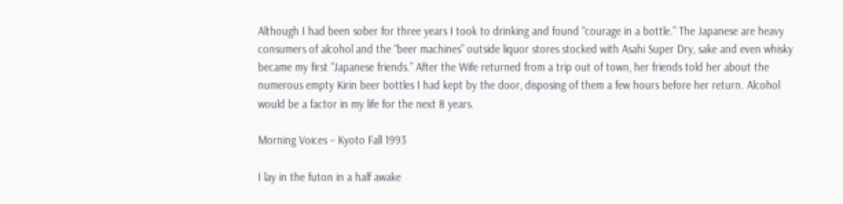Although I had been sober for three years I took to drinking and found “courage in a bottle.” The Japanese are heavy consumers of alcohol and the “beer machines” outside liquor stores stocked with Asahi Super Dry, sake and even whisky became my first “Japanese friends.” After the Wife returned from a trip out of town, her friends told her about the numerous empty Kirin beer bottles I had kept by the door, disposing of them a few hours before her return. Alcohol would be a factor in my life for the next 8 years.

Morning Voices – Kyoto Fall 1993

I lay in the futon in a half awake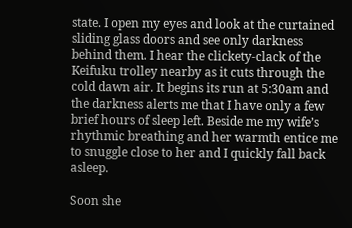state. I open my eyes and look at the curtained sliding glass doors and see only darkness behind them. I hear the clickety-clack of the Keifuku trolley nearby as it cuts through the cold dawn air. It begins its run at 5:30am and the darkness alerts me that I have only a few brief hours of sleep left. Beside me my wife’s rhythmic breathing and her warmth entice me to snuggle close to her and I quickly fall back asleep.

Soon she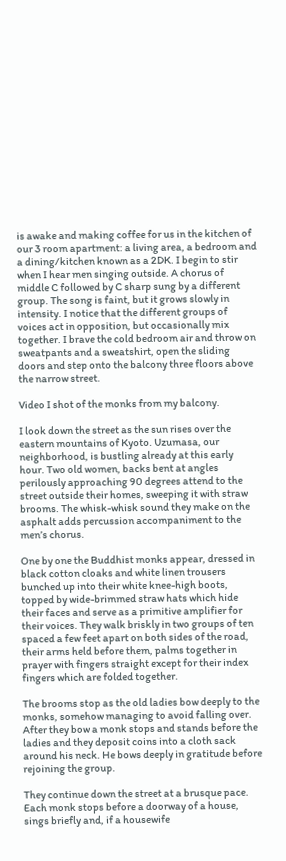is awake and making coffee for us in the kitchen of our 3 room apartment: a living area, a bedroom and a dining/kitchen known as a 2DK. I begin to stir when I hear men singing outside. A chorus of middle C followed by C sharp sung by a different group. The song is faint, but it grows slowly in intensity. I notice that the different groups of voices act in opposition, but occasionally mix together. I brave the cold bedroom air and throw on sweatpants and a sweatshirt, open the sliding doors and step onto the balcony three floors above the narrow street.

Video I shot of the monks from my balcony.

I look down the street as the sun rises over the eastern mountains of Kyoto. Uzumasa, our neighborhood, is bustling already at this early hour. Two old women, backs bent at angles perilously approaching 90 degrees attend to the street outside their homes, sweeping it with straw brooms. The whisk-whisk sound they make on the asphalt adds percussion accompaniment to the men’s chorus.

One by one the Buddhist monks appear, dressed in black cotton cloaks and white linen trousers bunched up into their white knee-high boots, topped by wide-brimmed straw hats which hide their faces and serve as a primitive amplifier for their voices. They walk briskly in two groups of ten spaced a few feet apart on both sides of the road, their arms held before them, palms together in prayer with fingers straight except for their index fingers which are folded together.

The brooms stop as the old ladies bow deeply to the monks, somehow managing to avoid falling over. After they bow a monk stops and stands before the ladies and they deposit coins into a cloth sack around his neck. He bows deeply in gratitude before rejoining the group.

They continue down the street at a brusque pace. Each monk stops before a doorway of a house, sings briefly and, if a housewife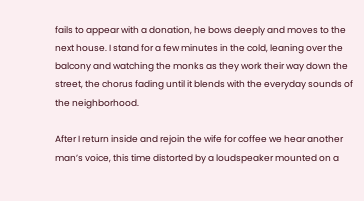fails to appear with a donation, he bows deeply and moves to the next house. I stand for a few minutes in the cold, leaning over the balcony and watching the monks as they work their way down the street, the chorus fading until it blends with the everyday sounds of the neighborhood.

After I return inside and rejoin the wife for coffee we hear another man’s voice, this time distorted by a loudspeaker mounted on a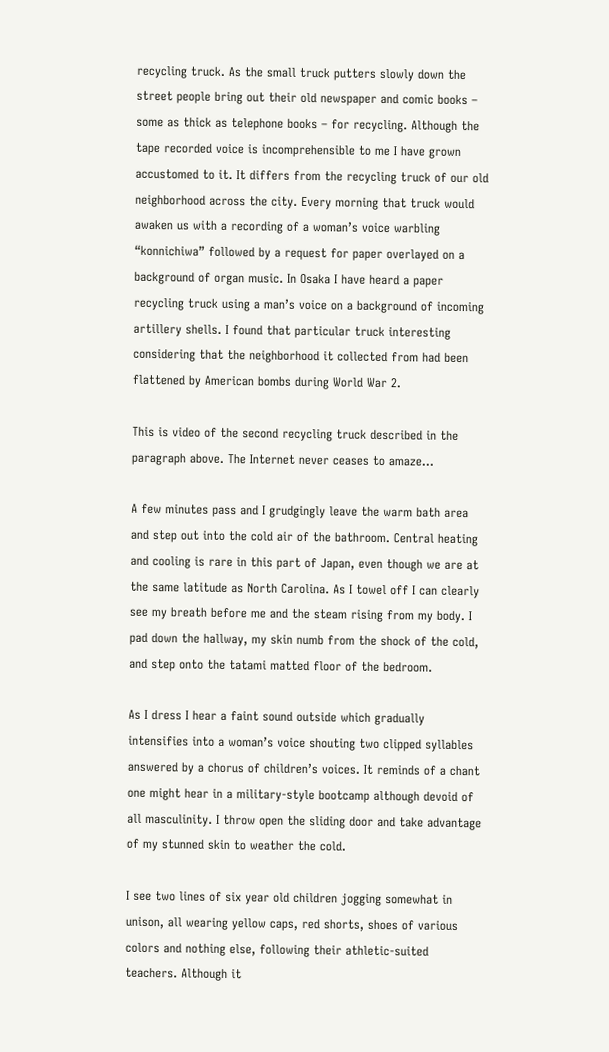recycling truck. As the small truck putters slowly down the street people bring out their old newspaper and comic books – some as thick as telephone books – for recycling. Although the tape recorded voice is incomprehensible to me I have grown accustomed to it. It differs from the recycling truck of our old neighborhood across the city. Every morning that truck would awaken us with a recording of a woman’s voice warbling “konnichiwa” followed by a request for paper overlayed on a background of organ music. In Osaka I have heard a paper recycling truck using a man’s voice on a background of incoming artillery shells. I found that particular truck interesting considering that the neighborhood it collected from had been flattened by American bombs during World War 2.

This is video of the second recycling truck described in the paragraph above. The Internet never ceases to amaze…

A few minutes pass and I grudgingly leave the warm bath area and step out into the cold air of the bathroom. Central heating and cooling is rare in this part of Japan, even though we are at the same latitude as North Carolina. As I towel off I can clearly see my breath before me and the steam rising from my body. I pad down the hallway, my skin numb from the shock of the cold, and step onto the tatami matted floor of the bedroom.

As I dress I hear a faint sound outside which gradually intensifies into a woman’s voice shouting two clipped syllables answered by a chorus of children’s voices. It reminds of a chant one might hear in a military-style bootcamp although devoid of all masculinity. I throw open the sliding door and take advantage of my stunned skin to weather the cold.

I see two lines of six year old children jogging somewhat in unison, all wearing yellow caps, red shorts, shoes of various colors and nothing else, following their athletic-suited teachers. Although it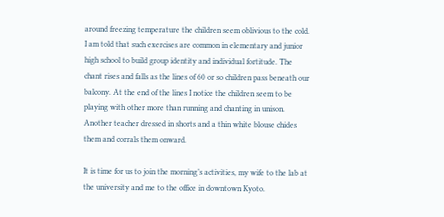around freezing temperature the children seem oblivious to the cold. I am told that such exercises are common in elementary and junior high school to build group identity and individual fortitude. The chant rises and falls as the lines of 60 or so children pass beneath our balcony. At the end of the lines I notice the children seem to be playing with other more than running and chanting in unison. Another teacher dressed in shorts and a thin white blouse chides them and corrals them onward.

It is time for us to join the morning’s activities, my wife to the lab at the university and me to the office in downtown Kyoto.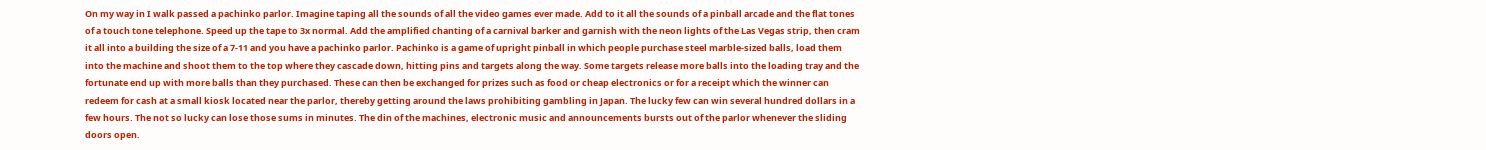On my way in I walk passed a pachinko parlor. Imagine taping all the sounds of all the video games ever made. Add to it all the sounds of a pinball arcade and the flat tones of a touch tone telephone. Speed up the tape to 3x normal. Add the amplified chanting of a carnival barker and garnish with the neon lights of the Las Vegas strip, then cram it all into a building the size of a 7-11 and you have a pachinko parlor. Pachinko is a game of upright pinball in which people purchase steel marble-sized balls, load them into the machine and shoot them to the top where they cascade down, hitting pins and targets along the way. Some targets release more balls into the loading tray and the fortunate end up with more balls than they purchased. These can then be exchanged for prizes such as food or cheap electronics or for a receipt which the winner can redeem for cash at a small kiosk located near the parlor, thereby getting around the laws prohibiting gambling in Japan. The lucky few can win several hundred dollars in a few hours. The not so lucky can lose those sums in minutes. The din of the machines, electronic music and announcements bursts out of the parlor whenever the sliding doors open.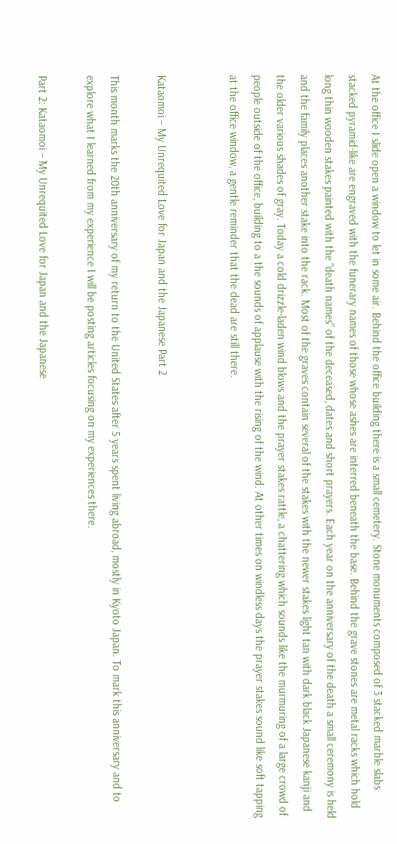At the office I slide open a window to let in some air. Behind the office building there is a small cemetery. Stone monuments composed of 3 stacked marble slabs stacked pyramid-like are engraved with the funerary names of those whose ashes are interred beneath the base. Behind the grave stones are metal racks which hold long thin wooden stakes painted with the “death names” of the deceased, dates and short prayers. Each year on the anniversary of the death a small ceremony is held and the family places another stake into the rack. Most of the graves contain several of the stakes with the newer stakes light tan with dark black Japanese kanji and the older various shades of gray. Today a cold drizzle-laden wind blows and the prayer stakes rattle, a chattering which sounds like the murmuring of a large crowd of people outside of the office, building to a the sounds of applause with the rising of the wind. At other times on windless days the prayer stakes sound like soft tapping at the office window, a gentle reminder that the dead are still there.


Kataomoi – My Unrequited Love for Japan and the Japanese Part 2

This month marks the 20th anniversary of my return to the United States after 5 years spent living abroad, mostly in Kyoto Japan. To mark this anniversary and to explore what I learned from my experience I will be posting articles focusing on my experiences there.

Part 2: Kataomoi – My Unrequited Love for Japan and the Japanese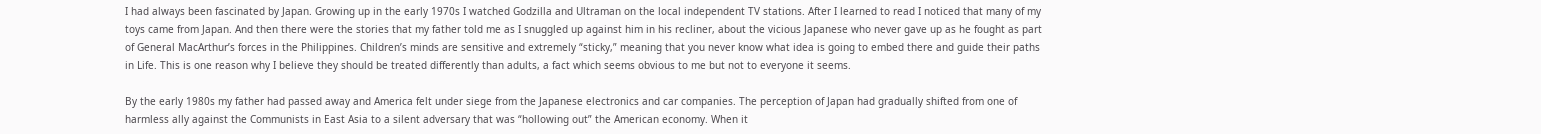I had always been fascinated by Japan. Growing up in the early 1970s I watched Godzilla and Ultraman on the local independent TV stations. After I learned to read I noticed that many of my toys came from Japan. And then there were the stories that my father told me as I snuggled up against him in his recliner, about the vicious Japanese who never gave up as he fought as part of General MacArthur’s forces in the Philippines. Children’s minds are sensitive and extremely “sticky,” meaning that you never know what idea is going to embed there and guide their paths in Life. This is one reason why I believe they should be treated differently than adults, a fact which seems obvious to me but not to everyone it seems.

By the early 1980s my father had passed away and America felt under siege from the Japanese electronics and car companies. The perception of Japan had gradually shifted from one of harmless ally against the Communists in East Asia to a silent adversary that was “hollowing out” the American economy. When it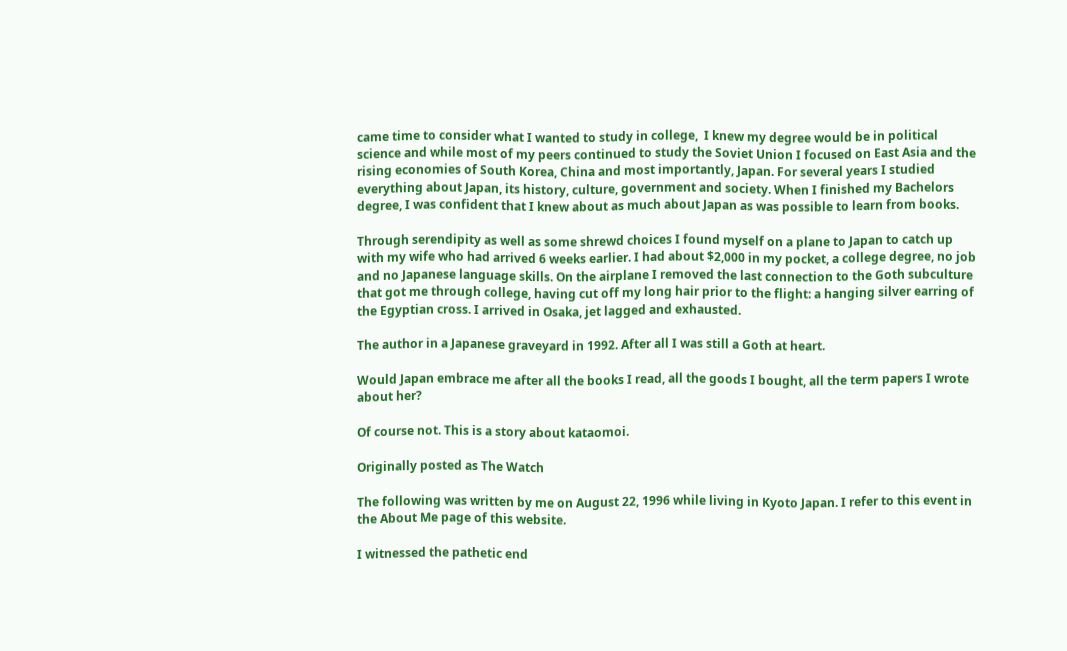came time to consider what I wanted to study in college,  I knew my degree would be in political science and while most of my peers continued to study the Soviet Union I focused on East Asia and the rising economies of South Korea, China and most importantly, Japan. For several years I studied everything about Japan, its history, culture, government and society. When I finished my Bachelors degree, I was confident that I knew about as much about Japan as was possible to learn from books.

Through serendipity as well as some shrewd choices I found myself on a plane to Japan to catch up with my wife who had arrived 6 weeks earlier. I had about $2,000 in my pocket, a college degree, no job and no Japanese language skills. On the airplane I removed the last connection to the Goth subculture that got me through college, having cut off my long hair prior to the flight: a hanging silver earring of the Egyptian cross. I arrived in Osaka, jet lagged and exhausted.

The author in a Japanese graveyard in 1992. After all I was still a Goth at heart.

Would Japan embrace me after all the books I read, all the goods I bought, all the term papers I wrote about her?

Of course not. This is a story about kataomoi.

Originally posted as The Watch

The following was written by me on August 22, 1996 while living in Kyoto Japan. I refer to this event in the About Me page of this website.

I witnessed the pathetic end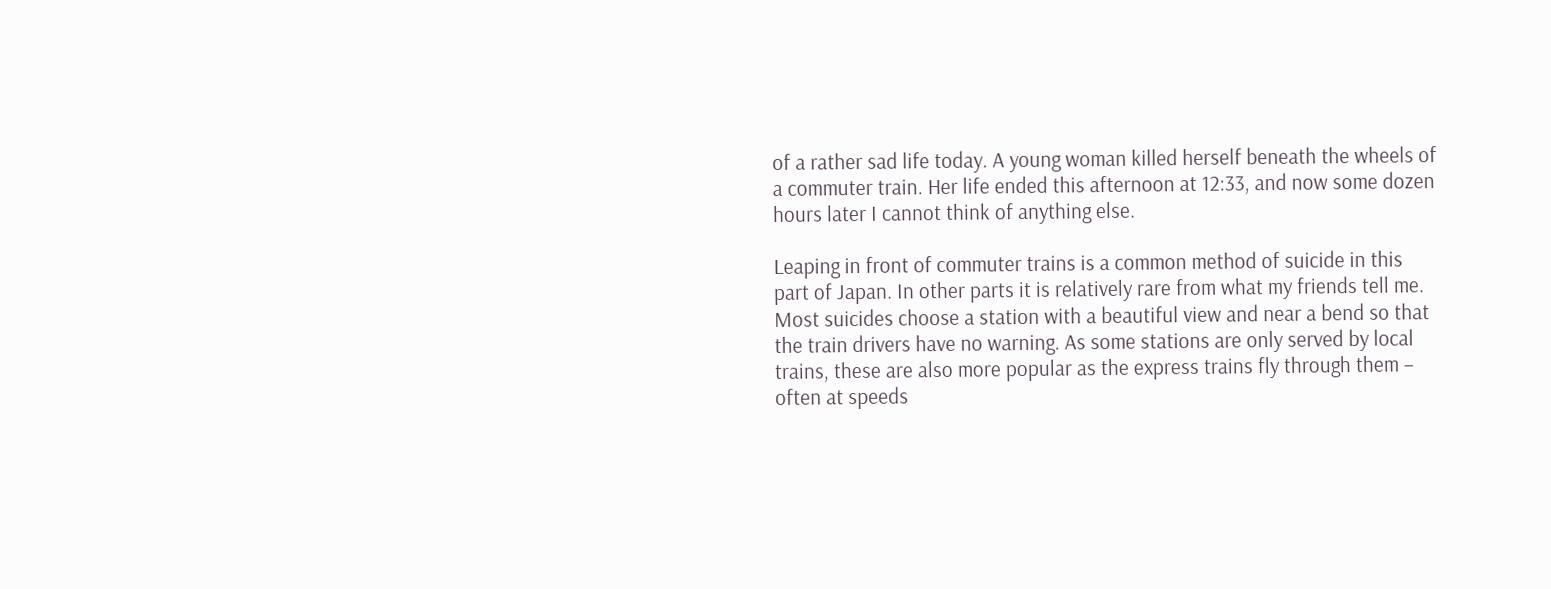of a rather sad life today. A young woman killed herself beneath the wheels of a commuter train. Her life ended this afternoon at 12:33, and now some dozen hours later I cannot think of anything else.

Leaping in front of commuter trains is a common method of suicide in this part of Japan. In other parts it is relatively rare from what my friends tell me. Most suicides choose a station with a beautiful view and near a bend so that the train drivers have no warning. As some stations are only served by local trains, these are also more popular as the express trains fly through them – often at speeds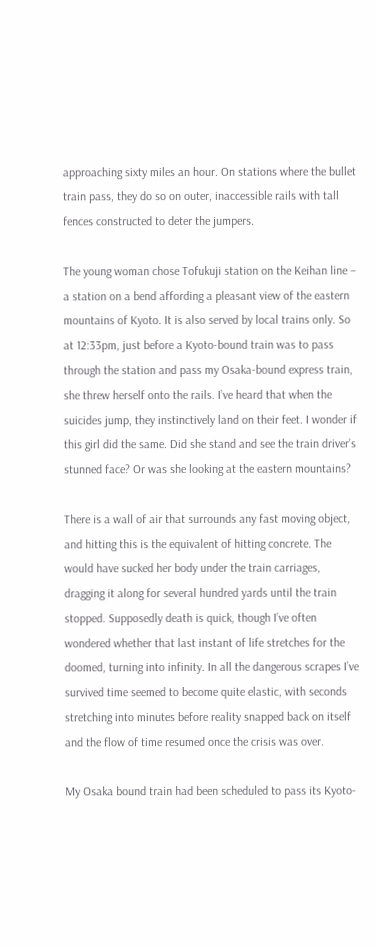approaching sixty miles an hour. On stations where the bullet train pass, they do so on outer, inaccessible rails with tall fences constructed to deter the jumpers.

The young woman chose Tofukuji station on the Keihan line – a station on a bend affording a pleasant view of the eastern mountains of Kyoto. It is also served by local trains only. So at 12:33pm, just before a Kyoto-bound train was to pass through the station and pass my Osaka-bound express train, she threw herself onto the rails. I’ve heard that when the suicides jump, they instinctively land on their feet. I wonder if this girl did the same. Did she stand and see the train driver’s stunned face? Or was she looking at the eastern mountains?

There is a wall of air that surrounds any fast moving object, and hitting this is the equivalent of hitting concrete. The would have sucked her body under the train carriages, dragging it along for several hundred yards until the train stopped. Supposedly death is quick, though I’ve often wondered whether that last instant of life stretches for the doomed, turning into infinity. In all the dangerous scrapes I’ve survived time seemed to become quite elastic, with seconds stretching into minutes before reality snapped back on itself and the flow of time resumed once the crisis was over.

My Osaka bound train had been scheduled to pass its Kyoto-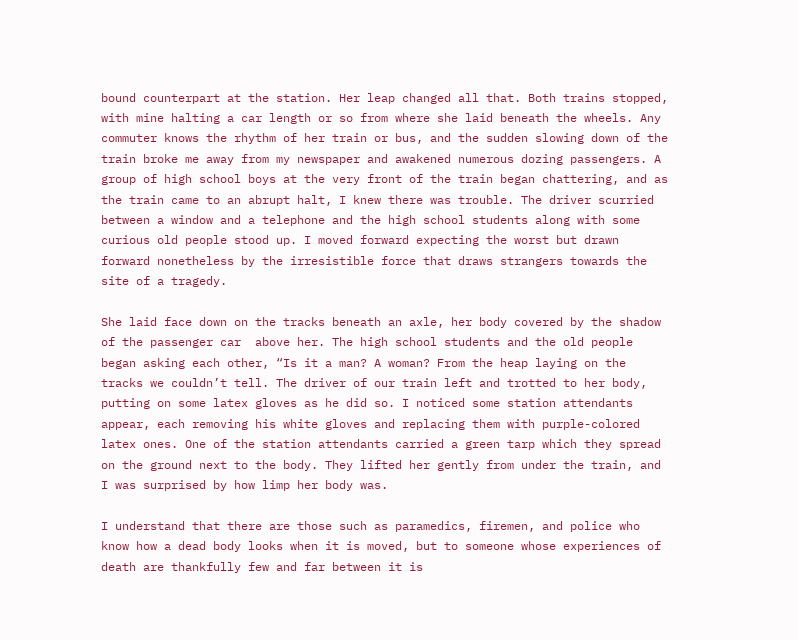bound counterpart at the station. Her leap changed all that. Both trains stopped, with mine halting a car length or so from where she laid beneath the wheels. Any commuter knows the rhythm of her train or bus, and the sudden slowing down of the train broke me away from my newspaper and awakened numerous dozing passengers. A group of high school boys at the very front of the train began chattering, and as the train came to an abrupt halt, I knew there was trouble. The driver scurried between a window and a telephone and the high school students along with some curious old people stood up. I moved forward expecting the worst but drawn forward nonetheless by the irresistible force that draws strangers towards the site of a tragedy.

She laid face down on the tracks beneath an axle, her body covered by the shadow of the passenger car  above her. The high school students and the old people began asking each other, “Is it a man? A woman? From the heap laying on the tracks we couldn’t tell. The driver of our train left and trotted to her body, putting on some latex gloves as he did so. I noticed some station attendants appear, each removing his white gloves and replacing them with purple-colored latex ones. One of the station attendants carried a green tarp which they spread on the ground next to the body. They lifted her gently from under the train, and I was surprised by how limp her body was.

I understand that there are those such as paramedics, firemen, and police who know how a dead body looks when it is moved, but to someone whose experiences of death are thankfully few and far between it is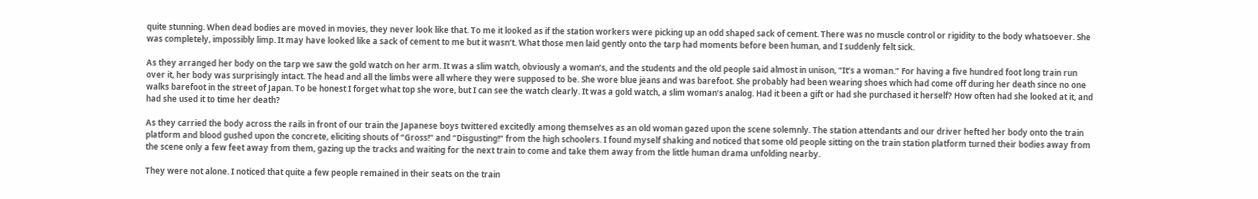quite stunning. When dead bodies are moved in movies, they never look like that. To me it looked as if the station workers were picking up an odd shaped sack of cement. There was no muscle control or rigidity to the body whatsoever. She was completely, impossibly limp. It may have looked like a sack of cement to me but it wasn’t. What those men laid gently onto the tarp had moments before been human, and I suddenly felt sick.

As they arranged her body on the tarp we saw the gold watch on her arm. It was a slim watch, obviously a woman’s, and the students and the old people said almost in unison, “It’s a woman.” For having a five hundred foot long train run over it, her body was surprisingly intact. The head and all the limbs were all where they were supposed to be. She wore blue jeans and was barefoot. She probably had been wearing shoes which had come off during her death since no one walks barefoot in the street of Japan. To be honest I forget what top she wore, but I can see the watch clearly. It was a gold watch, a slim woman’s analog. Had it been a gift or had she purchased it herself? How often had she looked at it, and had she used it to time her death?

As they carried the body across the rails in front of our train the Japanese boys twittered excitedly among themselves as an old woman gazed upon the scene solemnly. The station attendants and our driver hefted her body onto the train platform and blood gushed upon the concrete, eliciting shouts of “Gross!” and “Disgusting!” from the high schoolers. I found myself shaking and noticed that some old people sitting on the train station platform turned their bodies away from the scene only a few feet away from them, gazing up the tracks and waiting for the next train to come and take them away from the little human drama unfolding nearby.

They were not alone. I noticed that quite a few people remained in their seats on the train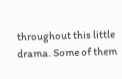throughout this little drama. Some of them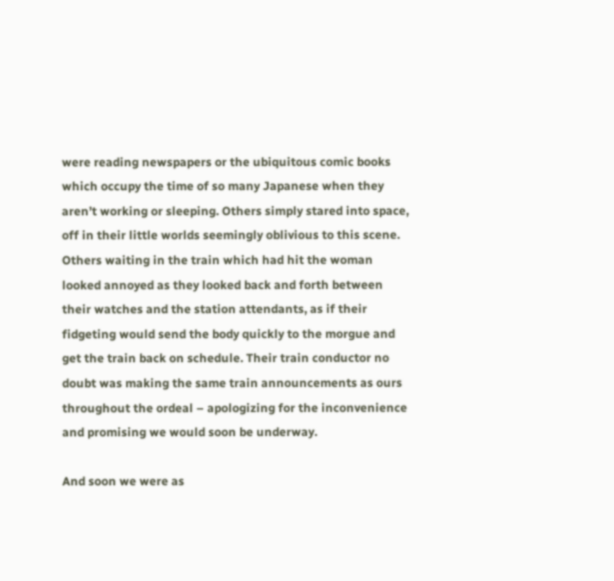were reading newspapers or the ubiquitous comic books which occupy the time of so many Japanese when they aren’t working or sleeping. Others simply stared into space, off in their little worlds seemingly oblivious to this scene. Others waiting in the train which had hit the woman looked annoyed as they looked back and forth between their watches and the station attendants, as if their fidgeting would send the body quickly to the morgue and get the train back on schedule. Their train conductor no doubt was making the same train announcements as ours throughout the ordeal – apologizing for the inconvenience and promising we would soon be underway.

And soon we were as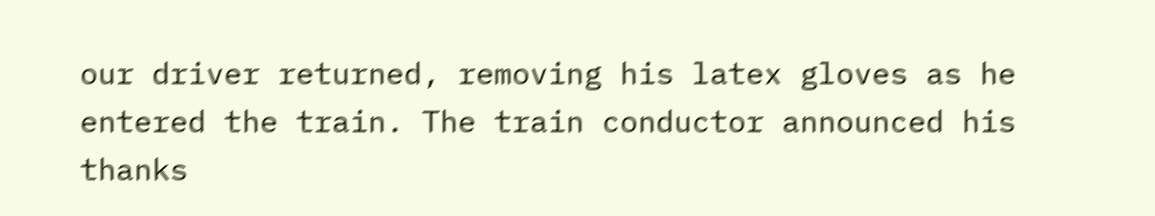our driver returned, removing his latex gloves as he entered the train. The train conductor announced his thanks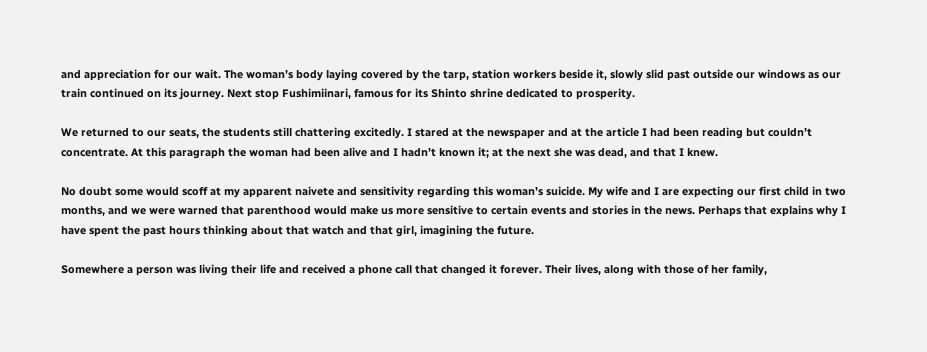and appreciation for our wait. The woman’s body laying covered by the tarp, station workers beside it, slowly slid past outside our windows as our train continued on its journey. Next stop Fushimiinari, famous for its Shinto shrine dedicated to prosperity.

We returned to our seats, the students still chattering excitedly. I stared at the newspaper and at the article I had been reading but couldn’t concentrate. At this paragraph the woman had been alive and I hadn’t known it; at the next she was dead, and that I knew.

No doubt some would scoff at my apparent naivete and sensitivity regarding this woman’s suicide. My wife and I are expecting our first child in two months, and we were warned that parenthood would make us more sensitive to certain events and stories in the news. Perhaps that explains why I have spent the past hours thinking about that watch and that girl, imagining the future.

Somewhere a person was living their life and received a phone call that changed it forever. Their lives, along with those of her family,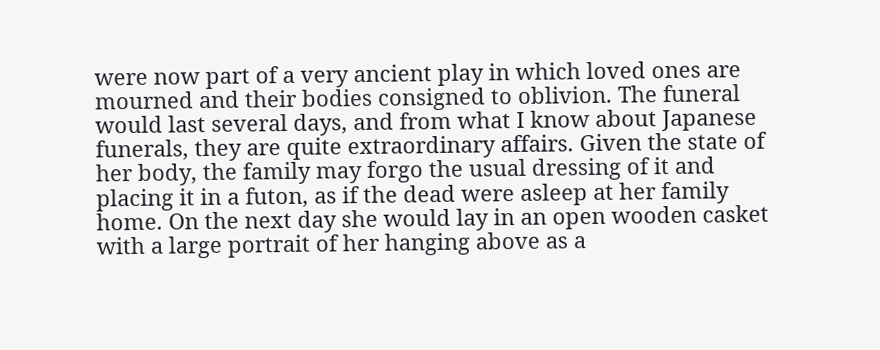were now part of a very ancient play in which loved ones are mourned and their bodies consigned to oblivion. The funeral would last several days, and from what I know about Japanese funerals, they are quite extraordinary affairs. Given the state of her body, the family may forgo the usual dressing of it and placing it in a futon, as if the dead were asleep at her family home. On the next day she would lay in an open wooden casket with a large portrait of her hanging above as a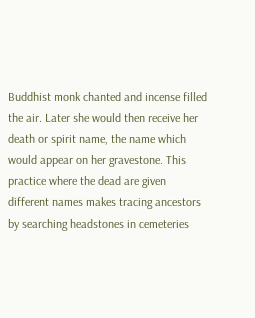Buddhist monk chanted and incense filled the air. Later she would then receive her death or spirit name, the name which would appear on her gravestone. This practice where the dead are given different names makes tracing ancestors by searching headstones in cemeteries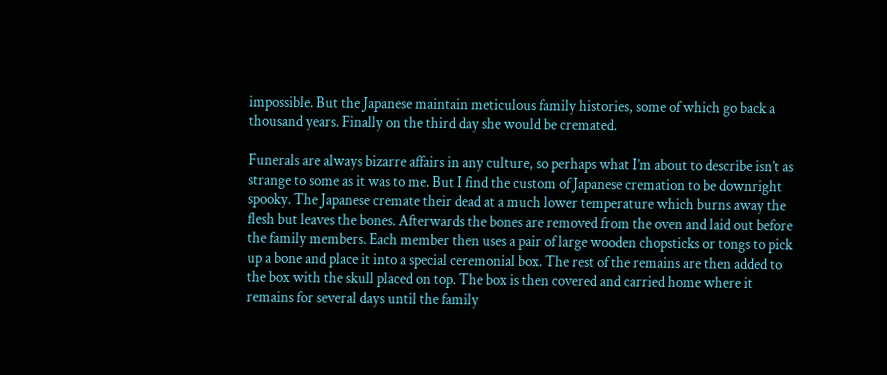impossible. But the Japanese maintain meticulous family histories, some of which go back a thousand years. Finally on the third day she would be cremated.

Funerals are always bizarre affairs in any culture, so perhaps what I’m about to describe isn’t as strange to some as it was to me. But I find the custom of Japanese cremation to be downright spooky. The Japanese cremate their dead at a much lower temperature which burns away the flesh but leaves the bones. Afterwards the bones are removed from the oven and laid out before the family members. Each member then uses a pair of large wooden chopsticks or tongs to pick up a bone and place it into a special ceremonial box. The rest of the remains are then added to the box with the skull placed on top. The box is then covered and carried home where it remains for several days until the family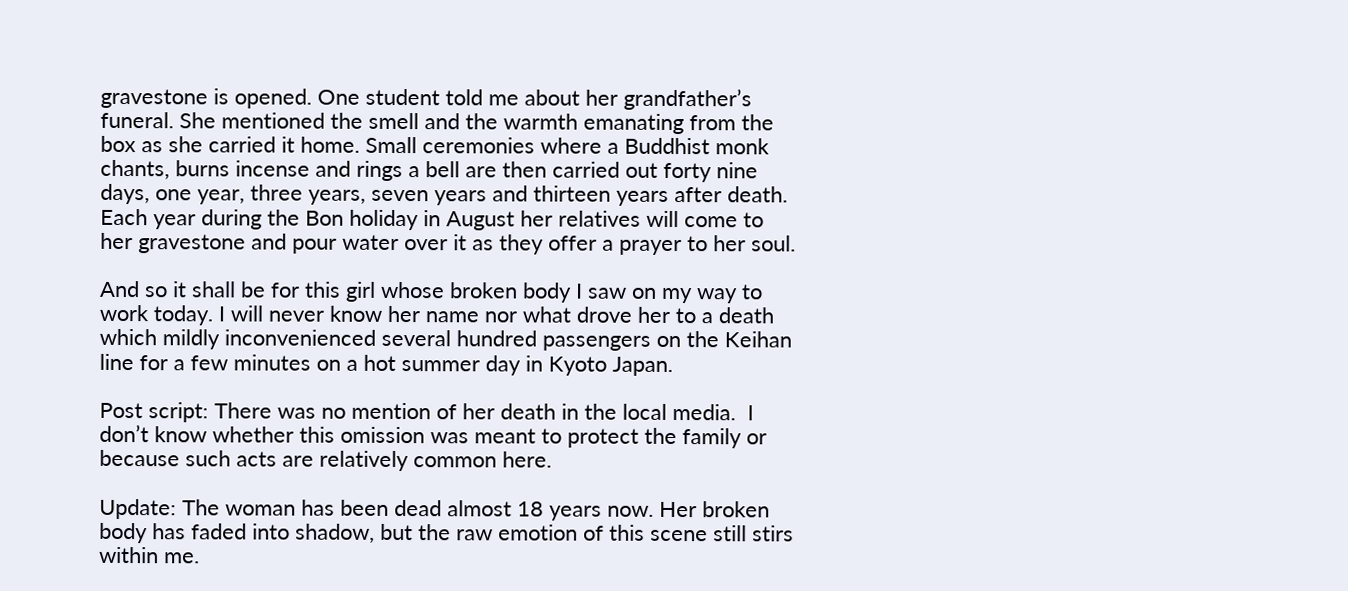gravestone is opened. One student told me about her grandfather’s funeral. She mentioned the smell and the warmth emanating from the box as she carried it home. Small ceremonies where a Buddhist monk chants, burns incense and rings a bell are then carried out forty nine days, one year, three years, seven years and thirteen years after death. Each year during the Bon holiday in August her relatives will come to her gravestone and pour water over it as they offer a prayer to her soul.

And so it shall be for this girl whose broken body I saw on my way to work today. I will never know her name nor what drove her to a death which mildly inconvenienced several hundred passengers on the Keihan line for a few minutes on a hot summer day in Kyoto Japan.

Post script: There was no mention of her death in the local media.  I don’t know whether this omission was meant to protect the family or because such acts are relatively common here.

Update: The woman has been dead almost 18 years now. Her broken body has faded into shadow, but the raw emotion of this scene still stirs within me.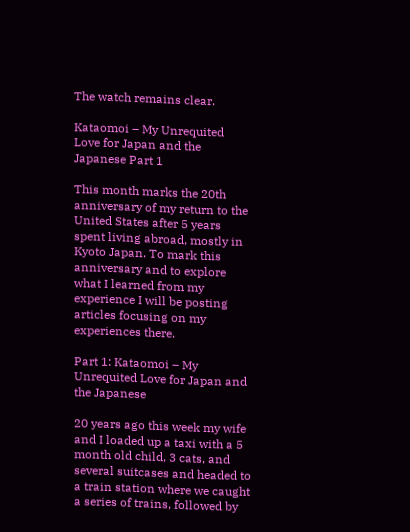The watch remains clear.

Kataomoi – My Unrequited Love for Japan and the Japanese Part 1

This month marks the 20th anniversary of my return to the United States after 5 years spent living abroad, mostly in Kyoto Japan. To mark this anniversary and to explore what I learned from my experience I will be posting articles focusing on my experiences there.

Part 1: Kataomoi – My Unrequited Love for Japan and the Japanese

20 years ago this week my wife and I loaded up a taxi with a 5 month old child, 3 cats, and several suitcases and headed to a train station where we caught a series of trains, followed by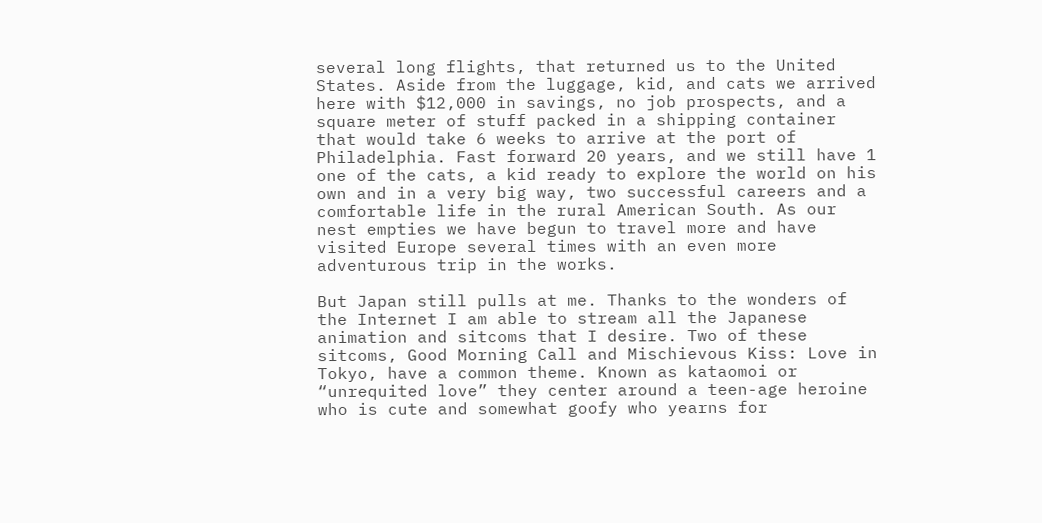several long flights, that returned us to the United States. Aside from the luggage, kid, and cats we arrived here with $12,000 in savings, no job prospects, and a square meter of stuff packed in a shipping container that would take 6 weeks to arrive at the port of Philadelphia. Fast forward 20 years, and we still have 1 one of the cats, a kid ready to explore the world on his own and in a very big way, two successful careers and a comfortable life in the rural American South. As our nest empties we have begun to travel more and have visited Europe several times with an even more adventurous trip in the works.

But Japan still pulls at me. Thanks to the wonders of the Internet I am able to stream all the Japanese animation and sitcoms that I desire. Two of these sitcoms, Good Morning Call and Mischievous Kiss: Love in Tokyo, have a common theme. Known as kataomoi or “unrequited love” they center around a teen-age heroine who is cute and somewhat goofy who yearns for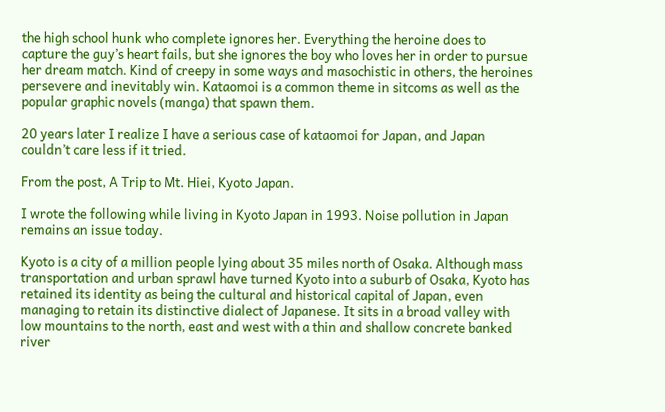the high school hunk who complete ignores her. Everything the heroine does to capture the guy’s heart fails, but she ignores the boy who loves her in order to pursue her dream match. Kind of creepy in some ways and masochistic in others, the heroines persevere and inevitably win. Kataomoi is a common theme in sitcoms as well as the popular graphic novels (manga) that spawn them.

20 years later I realize I have a serious case of kataomoi for Japan, and Japan couldn’t care less if it tried.

From the post, A Trip to Mt. Hiei, Kyoto Japan.

I wrote the following while living in Kyoto Japan in 1993. Noise pollution in Japan remains an issue today.

Kyoto is a city of a million people lying about 35 miles north of Osaka. Although mass transportation and urban sprawl have turned Kyoto into a suburb of Osaka, Kyoto has retained its identity as being the cultural and historical capital of Japan, even managing to retain its distinctive dialect of Japanese. It sits in a broad valley with low mountains to the north, east and west with a thin and shallow concrete banked river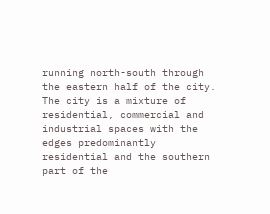running north-south through the eastern half of the city. The city is a mixture of residential, commercial and industrial spaces with the edges predominantly residential and the southern part of the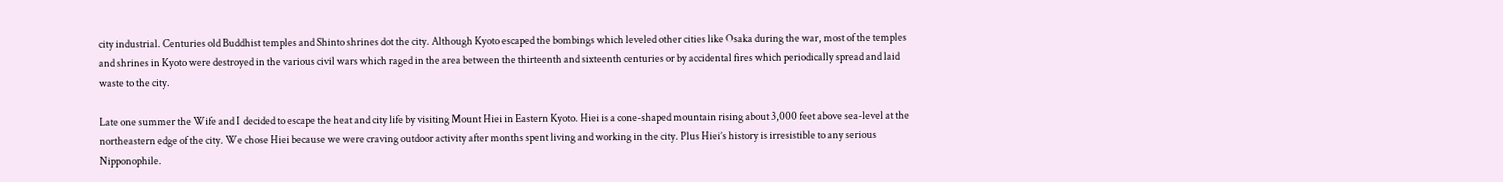city industrial. Centuries old Buddhist temples and Shinto shrines dot the city. Although Kyoto escaped the bombings which leveled other cities like Osaka during the war, most of the temples and shrines in Kyoto were destroyed in the various civil wars which raged in the area between the thirteenth and sixteenth centuries or by accidental fires which periodically spread and laid waste to the city.

Late one summer the Wife and I  decided to escape the heat and city life by visiting Mount Hiei in Eastern Kyoto. Hiei is a cone-shaped mountain rising about 3,000 feet above sea-level at the northeastern edge of the city. We chose Hiei because we were craving outdoor activity after months spent living and working in the city. Plus Hiei’s history is irresistible to any serious Nipponophile.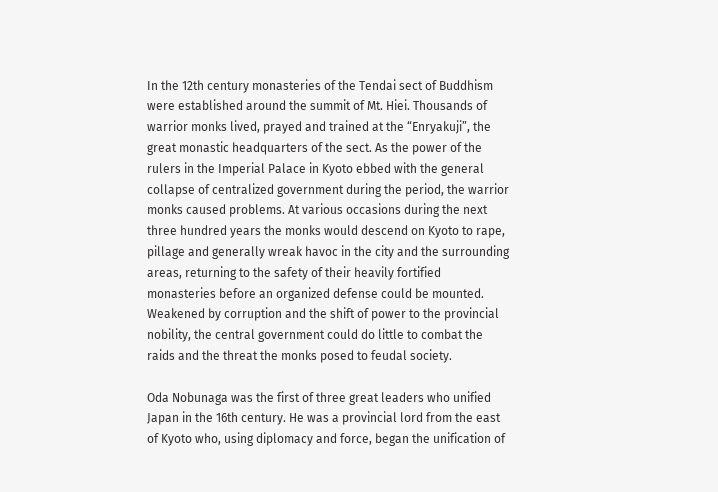In the 12th century monasteries of the Tendai sect of Buddhism were established around the summit of Mt. Hiei. Thousands of warrior monks lived, prayed and trained at the “Enryakuji”, the great monastic headquarters of the sect. As the power of the rulers in the Imperial Palace in Kyoto ebbed with the general collapse of centralized government during the period, the warrior monks caused problems. At various occasions during the next three hundred years the monks would descend on Kyoto to rape, pillage and generally wreak havoc in the city and the surrounding areas, returning to the safety of their heavily fortified monasteries before an organized defense could be mounted. Weakened by corruption and the shift of power to the provincial nobility, the central government could do little to combat the raids and the threat the monks posed to feudal society.

Oda Nobunaga was the first of three great leaders who unified Japan in the 16th century. He was a provincial lord from the east of Kyoto who, using diplomacy and force, began the unification of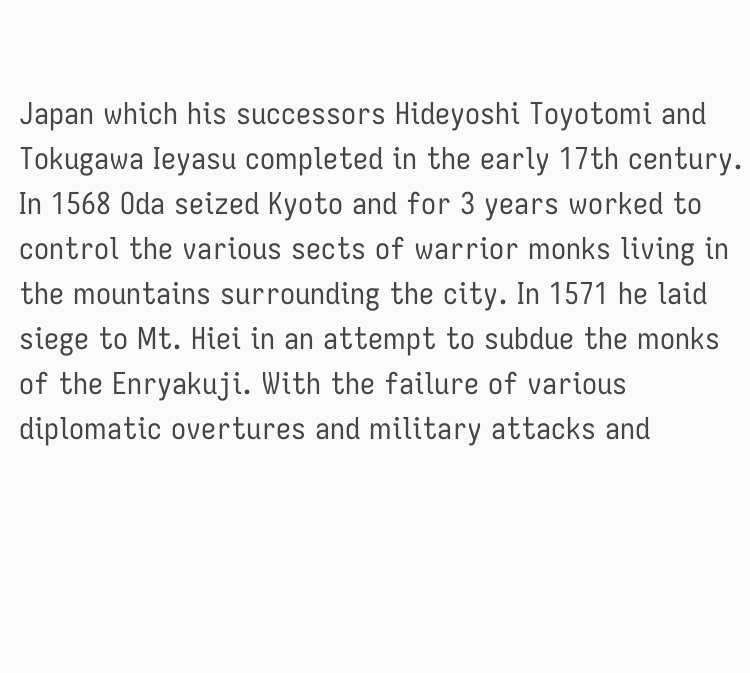Japan which his successors Hideyoshi Toyotomi and Tokugawa Ieyasu completed in the early 17th century. In 1568 Oda seized Kyoto and for 3 years worked to control the various sects of warrior monks living in the mountains surrounding the city. In 1571 he laid siege to Mt. Hiei in an attempt to subdue the monks of the Enryakuji. With the failure of various diplomatic overtures and military attacks and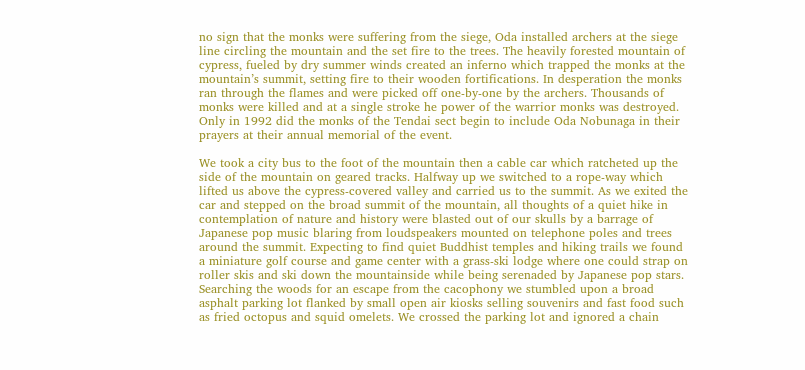no sign that the monks were suffering from the siege, Oda installed archers at the siege line circling the mountain and the set fire to the trees. The heavily forested mountain of cypress, fueled by dry summer winds created an inferno which trapped the monks at the mountain’s summit, setting fire to their wooden fortifications. In desperation the monks ran through the flames and were picked off one-by-one by the archers. Thousands of monks were killed and at a single stroke he power of the warrior monks was destroyed. Only in 1992 did the monks of the Tendai sect begin to include Oda Nobunaga in their prayers at their annual memorial of the event.

We took a city bus to the foot of the mountain then a cable car which ratcheted up the side of the mountain on geared tracks. Halfway up we switched to a rope-way which lifted us above the cypress-covered valley and carried us to the summit. As we exited the car and stepped on the broad summit of the mountain, all thoughts of a quiet hike in contemplation of nature and history were blasted out of our skulls by a barrage of Japanese pop music blaring from loudspeakers mounted on telephone poles and trees around the summit. Expecting to find quiet Buddhist temples and hiking trails we found a miniature golf course and game center with a grass-ski lodge where one could strap on roller skis and ski down the mountainside while being serenaded by Japanese pop stars. Searching the woods for an escape from the cacophony we stumbled upon a broad asphalt parking lot flanked by small open air kiosks selling souvenirs and fast food such as fried octopus and squid omelets. We crossed the parking lot and ignored a chain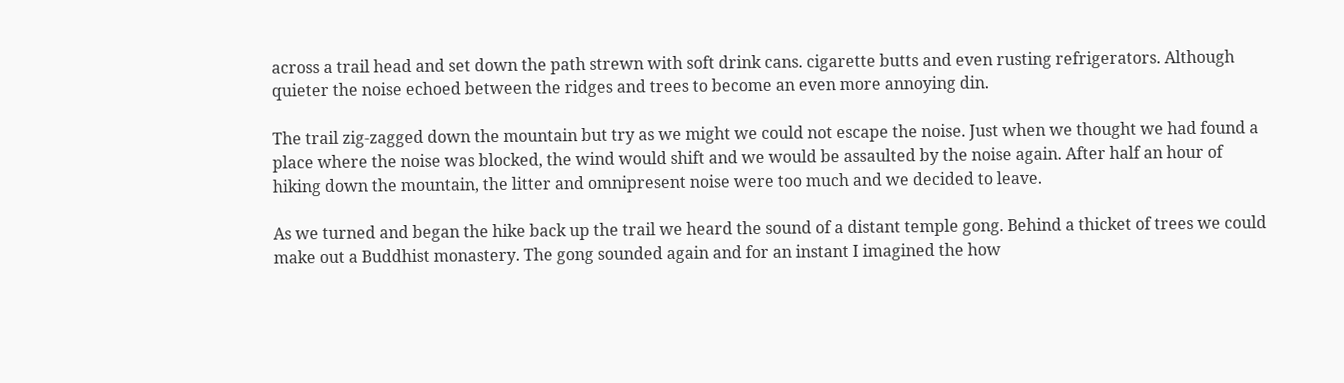across a trail head and set down the path strewn with soft drink cans. cigarette butts and even rusting refrigerators. Although quieter the noise echoed between the ridges and trees to become an even more annoying din.

The trail zig-zagged down the mountain but try as we might we could not escape the noise. Just when we thought we had found a place where the noise was blocked, the wind would shift and we would be assaulted by the noise again. After half an hour of hiking down the mountain, the litter and omnipresent noise were too much and we decided to leave.

As we turned and began the hike back up the trail we heard the sound of a distant temple gong. Behind a thicket of trees we could make out a Buddhist monastery. The gong sounded again and for an instant I imagined the how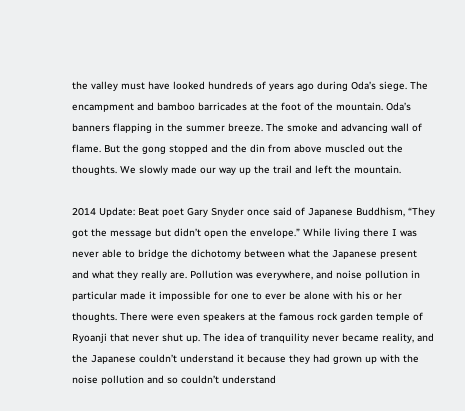the valley must have looked hundreds of years ago during Oda’s siege. The encampment and bamboo barricades at the foot of the mountain. Oda’s banners flapping in the summer breeze. The smoke and advancing wall of flame. But the gong stopped and the din from above muscled out the thoughts. We slowly made our way up the trail and left the mountain.

2014 Update: Beat poet Gary Snyder once said of Japanese Buddhism, “They got the message but didn’t open the envelope.” While living there I was never able to bridge the dichotomy between what the Japanese present and what they really are. Pollution was everywhere, and noise pollution in particular made it impossible for one to ever be alone with his or her thoughts. There were even speakers at the famous rock garden temple of Ryoanji that never shut up. The idea of tranquility never became reality, and the Japanese couldn’t understand it because they had grown up with the noise pollution and so couldn’t understand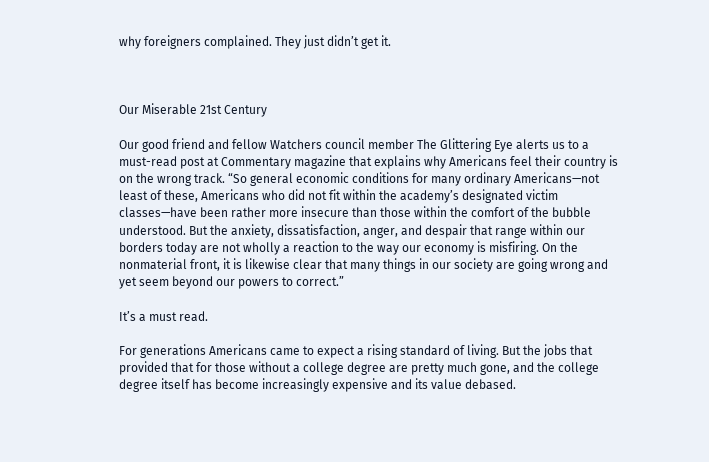why foreigners complained. They just didn’t get it.



Our Miserable 21st Century

Our good friend and fellow Watchers council member The Glittering Eye alerts us to a must-read post at Commentary magazine that explains why Americans feel their country is on the wrong track. “So general economic conditions for many ordinary Americans—not least of these, Americans who did not fit within the academy’s designated victim classes—have been rather more insecure than those within the comfort of the bubble understood. But the anxiety, dissatisfaction, anger, and despair that range within our borders today are not wholly a reaction to the way our economy is misfiring. On the nonmaterial front, it is likewise clear that many things in our society are going wrong and yet seem beyond our powers to correct.”

It’s a must read.

For generations Americans came to expect a rising standard of living. But the jobs that provided that for those without a college degree are pretty much gone, and the college degree itself has become increasingly expensive and its value debased.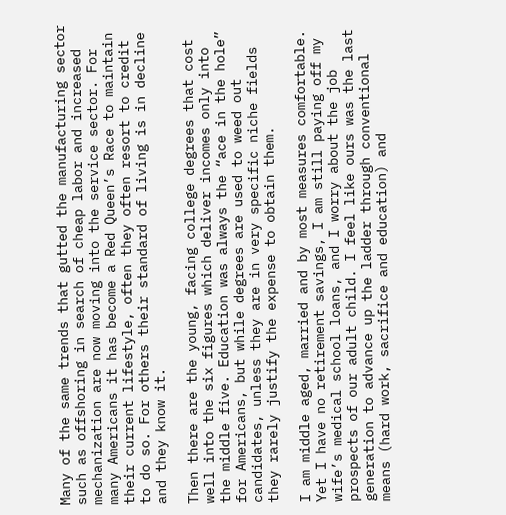Many of the same trends that gutted the manufacturing sector such as offshoring in search of cheap labor and increased mechanization are now moving into the service sector. For many Americans it has become a Red Queen’s Race to maintain their current lifestyle, often they often resort to credit to do so. For others their standard of living is in decline and they know it.

Then there are the young, facing college degrees that cost well into the six figures which deliver incomes only into the middle five. Education was always the “ace in the hole” for Americans, but while degrees are used to weed out candidates, unless they are in very specific niche fields they rarely justify the expense to obtain them.

I am middle aged, married and by most measures comfortable. Yet I have no retirement savings, I am still paying off my wife’s medical school loans, and I worry about the job prospects of our adult child. I feel like ours was the last generation to advance up the ladder through conventional means (hard work, sacrifice and education) and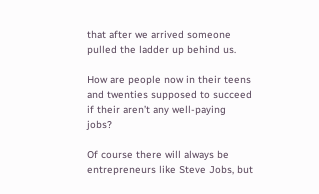that after we arrived someone pulled the ladder up behind us.

How are people now in their teens and twenties supposed to succeed if their aren’t any well-paying jobs?

Of course there will always be entrepreneurs like Steve Jobs, but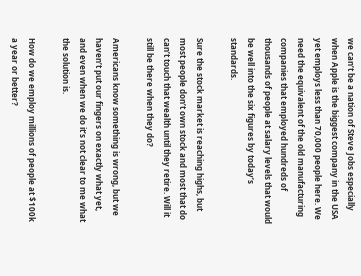we can’t be a nation of Steve Jobs especially when Apple is the biggest company in the USA yet employs less than 70,000 people here. We need the equivalent of the old manufacturing companies that employed hundreds of thousands of people at salary levels that would be well into the six figures by today’s standards.

Sure the stock market is reaching highs, but most people don’t own stock and most that do can’t touch that wealth until they retire. Will it still be there when they do?

Americans know something is wrong, but we haven’t put our fingers on exactly what yet, and even when we do it’s not clear to me what the solution is.

How do we employ millions of people at $100k a year or better?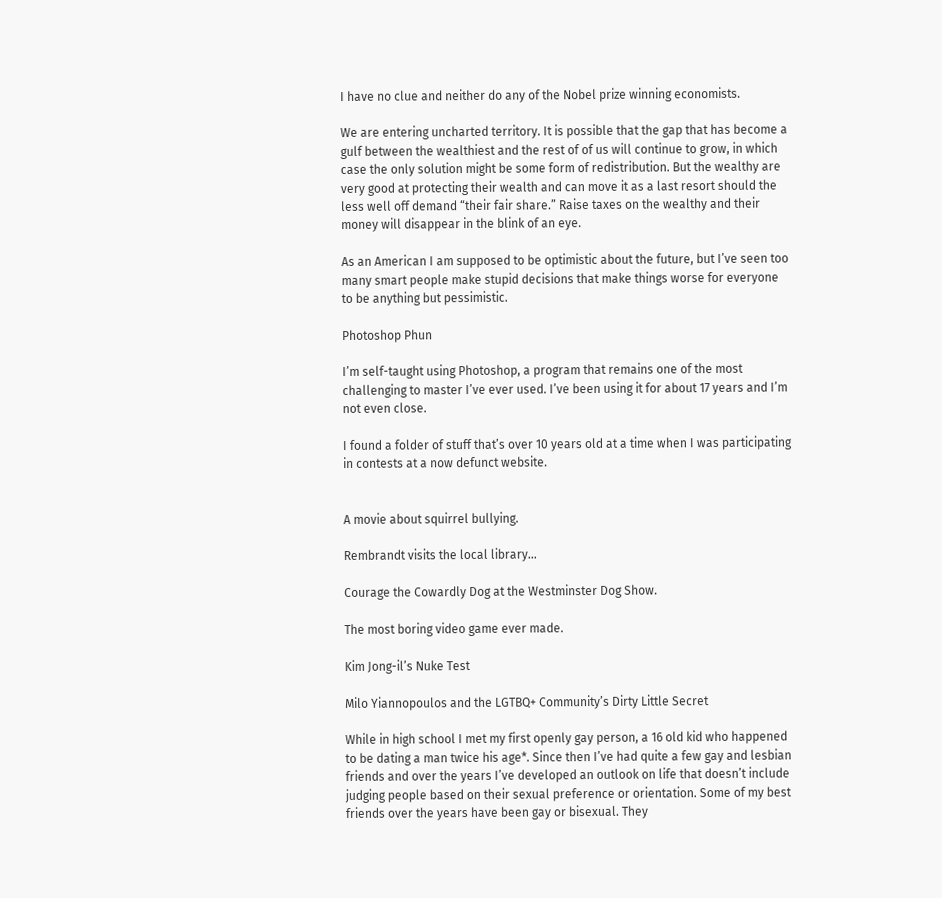I have no clue and neither do any of the Nobel prize winning economists.

We are entering uncharted territory. It is possible that the gap that has become a gulf between the wealthiest and the rest of of us will continue to grow, in which case the only solution might be some form of redistribution. But the wealthy are very good at protecting their wealth and can move it as a last resort should the less well off demand “their fair share.” Raise taxes on the wealthy and their money will disappear in the blink of an eye.

As an American I am supposed to be optimistic about the future, but I’ve seen too many smart people make stupid decisions that make things worse for everyone to be anything but pessimistic.

Photoshop Phun

I’m self-taught using Photoshop, a program that remains one of the most challenging to master I’ve ever used. I’ve been using it for about 17 years and I’m not even close.

I found a folder of stuff that’s over 10 years old at a time when I was participating in contests at a now defunct website.


A movie about squirrel bullying.

Rembrandt visits the local library…

Courage the Cowardly Dog at the Westminster Dog Show.

The most boring video game ever made.

Kim Jong-il’s Nuke Test

Milo Yiannopoulos and the LGTBQ+ Community’s Dirty Little Secret

While in high school I met my first openly gay person, a 16 old kid who happened to be dating a man twice his age*. Since then I’ve had quite a few gay and lesbian friends and over the years I’ve developed an outlook on life that doesn’t include judging people based on their sexual preference or orientation. Some of my best friends over the years have been gay or bisexual. They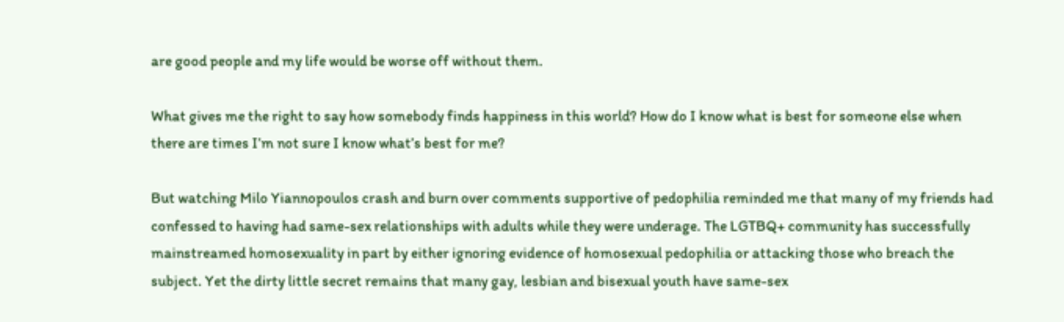are good people and my life would be worse off without them.

What gives me the right to say how somebody finds happiness in this world? How do I know what is best for someone else when there are times I’m not sure I know what’s best for me?

But watching Milo Yiannopoulos crash and burn over comments supportive of pedophilia reminded me that many of my friends had confessed to having had same-sex relationships with adults while they were underage. The LGTBQ+ community has successfully mainstreamed homosexuality in part by either ignoring evidence of homosexual pedophilia or attacking those who breach the subject. Yet the dirty little secret remains that many gay, lesbian and bisexual youth have same-sex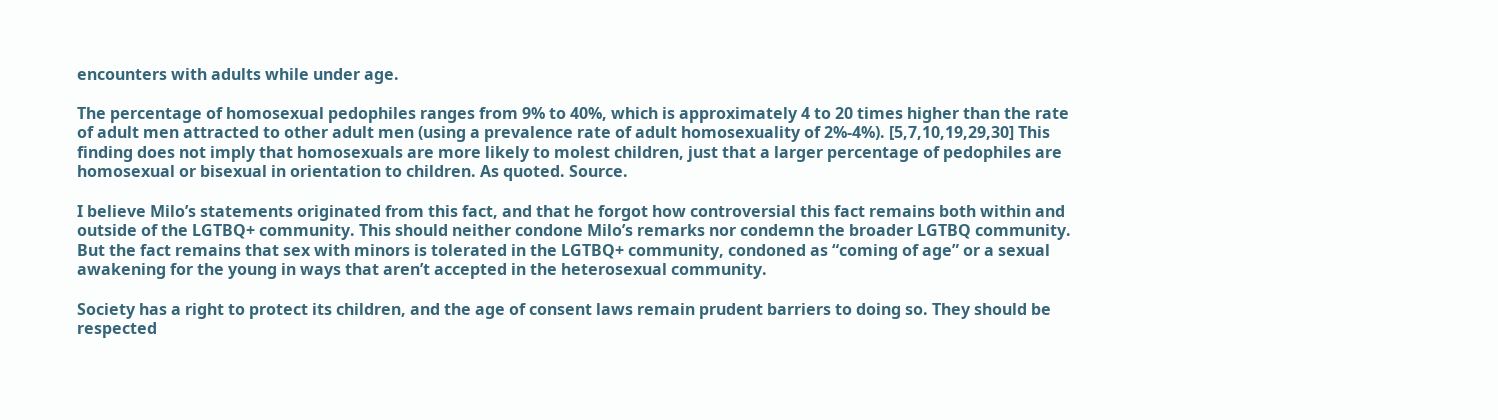encounters with adults while under age.

The percentage of homosexual pedophiles ranges from 9% to 40%, which is approximately 4 to 20 times higher than the rate of adult men attracted to other adult men (using a prevalence rate of adult homosexuality of 2%-4%). [5,7,10,19,29,30] This finding does not imply that homosexuals are more likely to molest children, just that a larger percentage of pedophiles are homosexual or bisexual in orientation to children. As quoted. Source.

I believe Milo’s statements originated from this fact, and that he forgot how controversial this fact remains both within and outside of the LGTBQ+ community. This should neither condone Milo’s remarks nor condemn the broader LGTBQ community. But the fact remains that sex with minors is tolerated in the LGTBQ+ community, condoned as “coming of age” or a sexual awakening for the young in ways that aren’t accepted in the heterosexual community.

Society has a right to protect its children, and the age of consent laws remain prudent barriers to doing so. They should be respected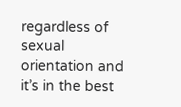regardless of sexual orientation and it’s in the best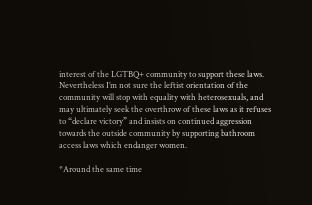interest of the LGTBQ+ community to support these laws. Nevertheless I’m not sure the leftist orientation of the community will stop with equality with heterosexuals, and may ultimately seek the overthrow of these laws as it refuses to “declare victory” and insists on continued aggression towards the outside community by supporting bathroom access laws which endanger women.

*Around the same time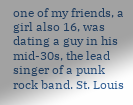one of my friends, a girl also 16, was dating a guy in his mid-30s, the lead singer of a punk rock band. St. Louis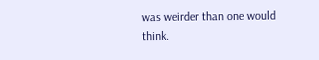was weirder than one would think.